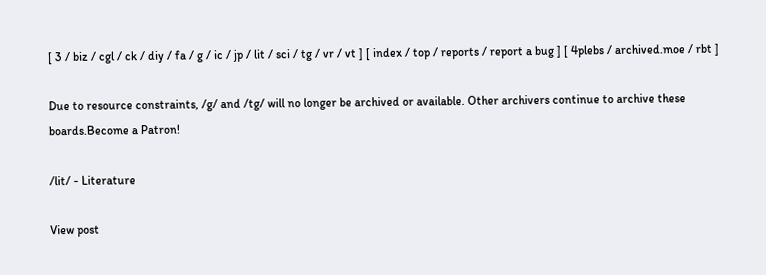[ 3 / biz / cgl / ck / diy / fa / g / ic / jp / lit / sci / tg / vr / vt ] [ index / top / reports / report a bug ] [ 4plebs / archived.moe / rbt ]

Due to resource constraints, /g/ and /tg/ will no longer be archived or available. Other archivers continue to archive these boards.Become a Patron!

/lit/ - Literature

View post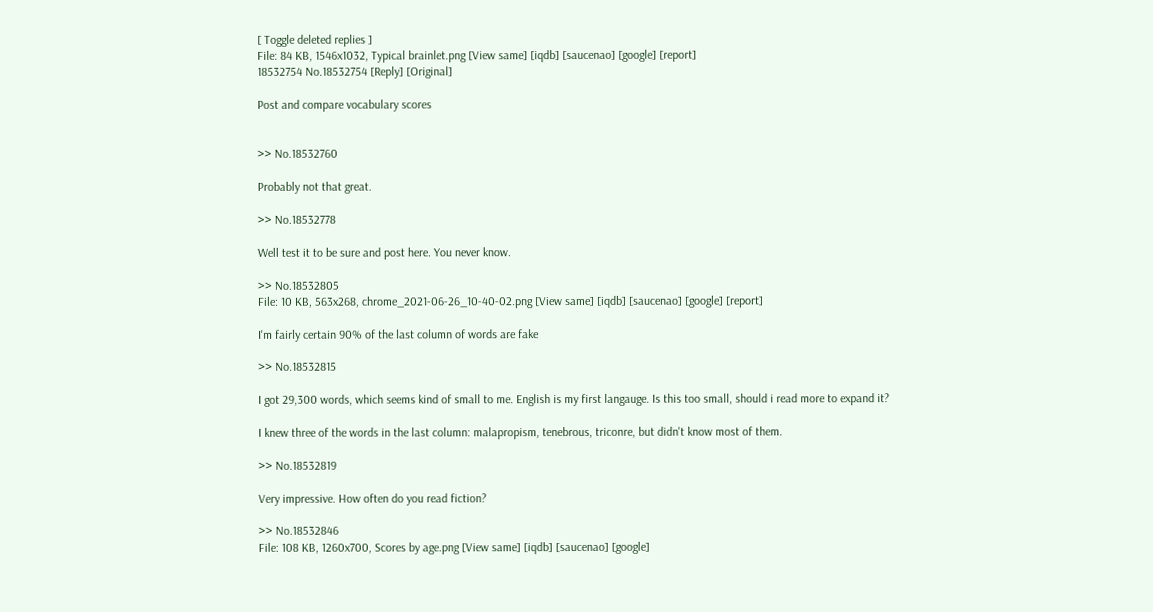[ Toggle deleted replies ]
File: 84 KB, 1546x1032, Typical brainlet.png [View same] [iqdb] [saucenao] [google] [report]
18532754 No.18532754 [Reply] [Original]

Post and compare vocabulary scores


>> No.18532760

Probably not that great.

>> No.18532778

Well test it to be sure and post here. You never know.

>> No.18532805
File: 10 KB, 563x268, chrome_2021-06-26_10-40-02.png [View same] [iqdb] [saucenao] [google] [report]

I'm fairly certain 90% of the last column of words are fake

>> No.18532815

I got 29,300 words, which seems kind of small to me. English is my first langauge. Is this too small, should i read more to expand it?

I knew three of the words in the last column: malapropism, tenebrous, triconre, but didn't know most of them.

>> No.18532819

Very impressive. How often do you read fiction?

>> No.18532846
File: 108 KB, 1260x700, Scores by age.png [View same] [iqdb] [saucenao] [google]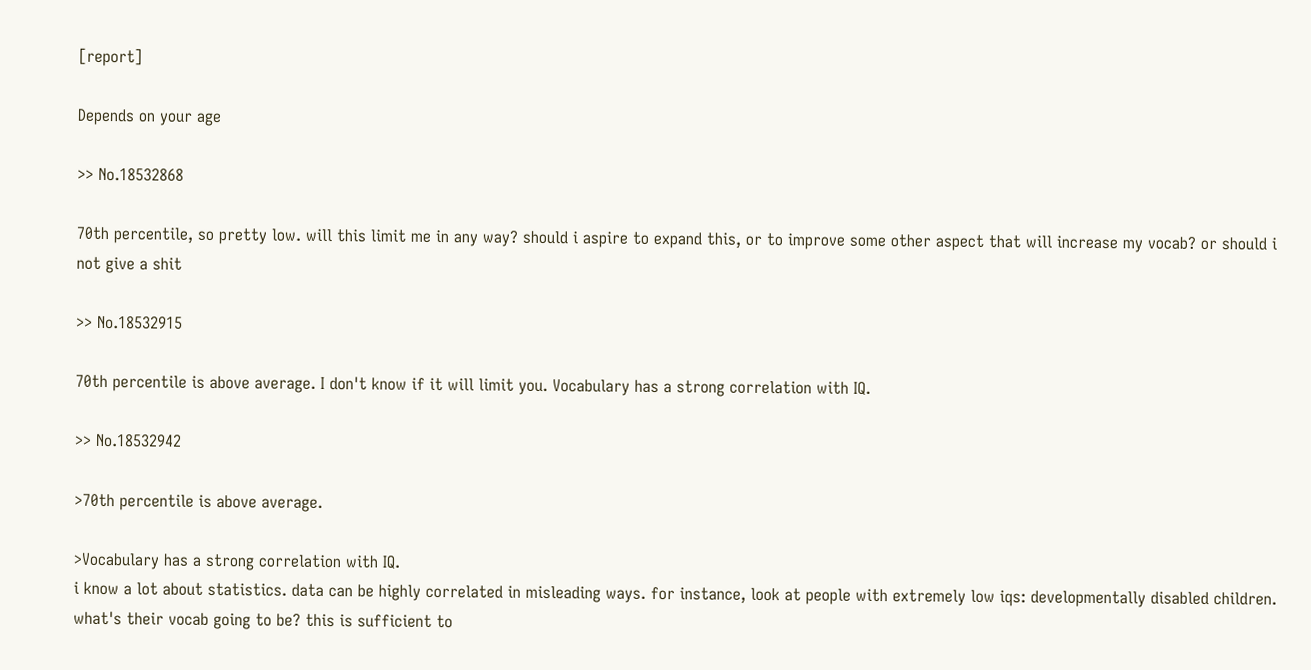[report]

Depends on your age

>> No.18532868

70th percentile, so pretty low. will this limit me in any way? should i aspire to expand this, or to improve some other aspect that will increase my vocab? or should i not give a shit

>> No.18532915

70th percentile is above average. I don't know if it will limit you. Vocabulary has a strong correlation with IQ.

>> No.18532942

>70th percentile is above average.

>Vocabulary has a strong correlation with IQ.
i know a lot about statistics. data can be highly correlated in misleading ways. for instance, look at people with extremely low iqs: developmentally disabled children. what's their vocab going to be? this is sufficient to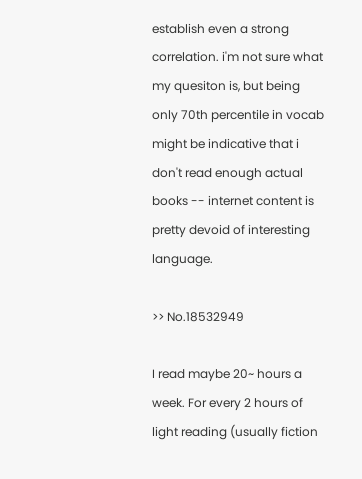establish even a strong correlation. i'm not sure what my quesiton is, but being only 70th percentile in vocab might be indicative that i don't read enough actual books -- internet content is pretty devoid of interesting language.

>> No.18532949

I read maybe 20~ hours a week. For every 2 hours of light reading (usually fiction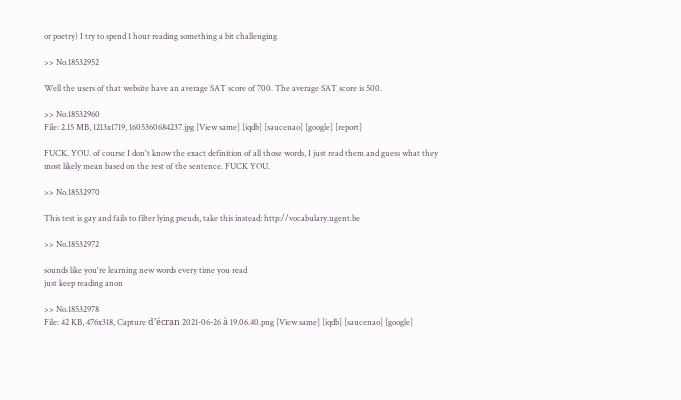or poetry) I try to spend 1 hour reading something a bit challenging

>> No.18532952

Well the users of that website have an average SAT score of 700. The average SAT score is 500.

>> No.18532960
File: 2.15 MB, 1213x1719, 1605360684237.jpg [View same] [iqdb] [saucenao] [google] [report]

FUCK. YOU. of course I don't know the exact definition of all those words, I just read them and guess what they most likely mean based on the rest of the sentence. FUCK YOU.

>> No.18532970

This test is gay and fails to filter lying pseuds, take this instead: http://vocabulary.ugent.be

>> No.18532972

sounds like you're learning new words every time you read
just keep reading anon

>> No.18532978
File: 42 KB, 476x318, Capture d’écran 2021-06-26 à 19.06.40.png [View same] [iqdb] [saucenao] [google]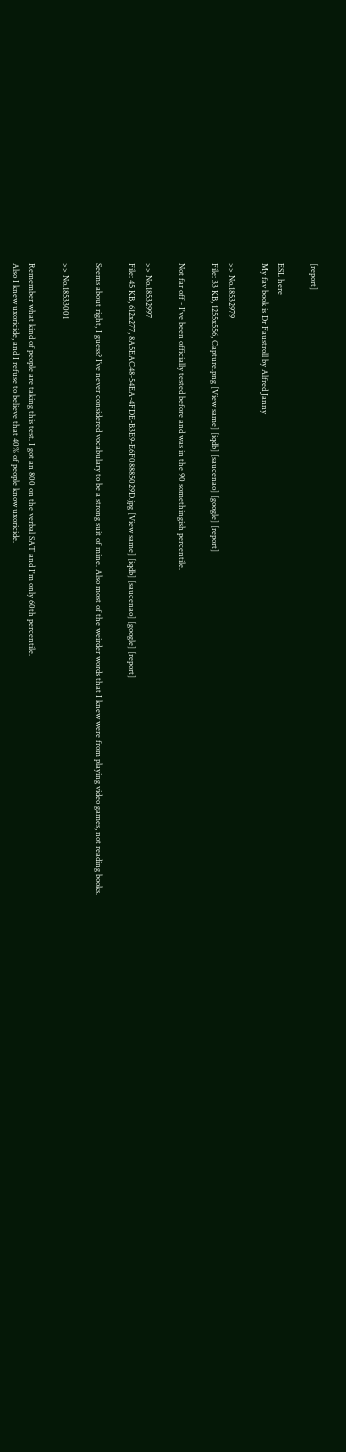[report]

ESL here
My fav book is Dr Faustroll by Alfred Janny

>> No.18532979
File: 33 KB, 1255x556, Capture.png [View same] [iqdb] [saucenao] [google] [report]

Not far off - I've been officially tested before and was in the 90 somethingish percentile.

>> No.18532997
File: 45 KB, 612x277, 8A5EAC48-54EA-4FDE-B3E9-E6F08885029D.jpg [View same] [iqdb] [saucenao] [google] [report]

Seems about right, I guess? I’ve never considered vocabulary to be a strong suit of mine. Also most of the weirder words that I knew were from playing video games, not reading books.

>> No.18533001

Remember what kind of people are taking this test. I got an 800 on the verbal SAT and I'm only 60th percentile.
Also I knew uxoricide, and I refuse to believe that 40% of people know uxoricide.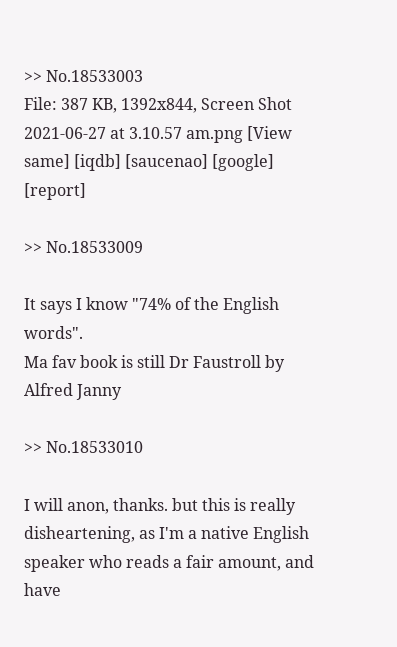>> No.18533003
File: 387 KB, 1392x844, Screen Shot 2021-06-27 at 3.10.57 am.png [View same] [iqdb] [saucenao] [google] [report]

>> No.18533009

It says I know "74% of the English words".
Ma fav book is still Dr Faustroll by Alfred Janny

>> No.18533010

I will anon, thanks. but this is really disheartening, as I'm a native English speaker who reads a fair amount, and have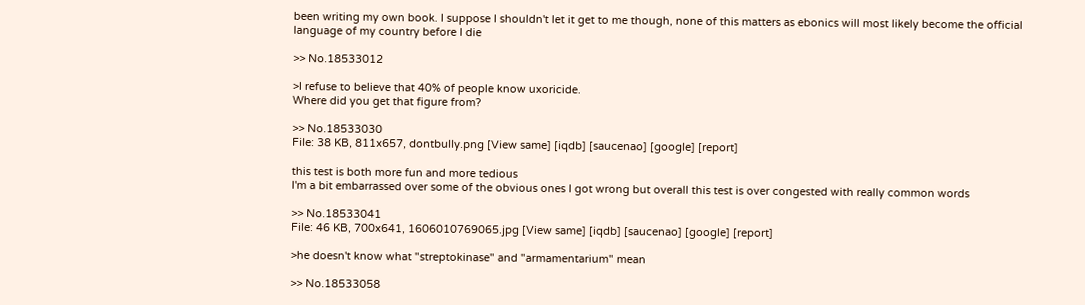been writing my own book. I suppose I shouldn't let it get to me though, none of this matters as ebonics will most likely become the official language of my country before I die

>> No.18533012

>I refuse to believe that 40% of people know uxoricide.
Where did you get that figure from?

>> No.18533030
File: 38 KB, 811x657, dontbully.png [View same] [iqdb] [saucenao] [google] [report]

this test is both more fun and more tedious
I'm a bit embarrassed over some of the obvious ones I got wrong but overall this test is over congested with really common words

>> No.18533041
File: 46 KB, 700x641, 1606010769065.jpg [View same] [iqdb] [saucenao] [google] [report]

>he doesn't know what "streptokinase" and "armamentarium" mean

>> No.18533058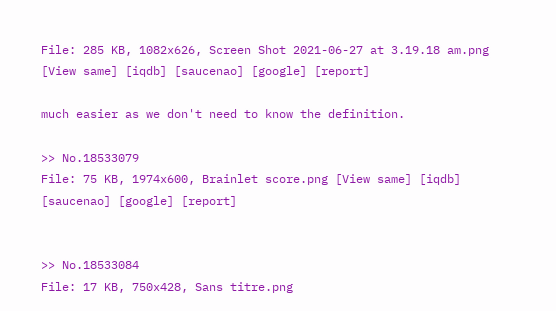File: 285 KB, 1082x626, Screen Shot 2021-06-27 at 3.19.18 am.png [View same] [iqdb] [saucenao] [google] [report]

much easier as we don't need to know the definition.

>> No.18533079
File: 75 KB, 1974x600, Brainlet score.png [View same] [iqdb] [saucenao] [google] [report]


>> No.18533084
File: 17 KB, 750x428, Sans titre.png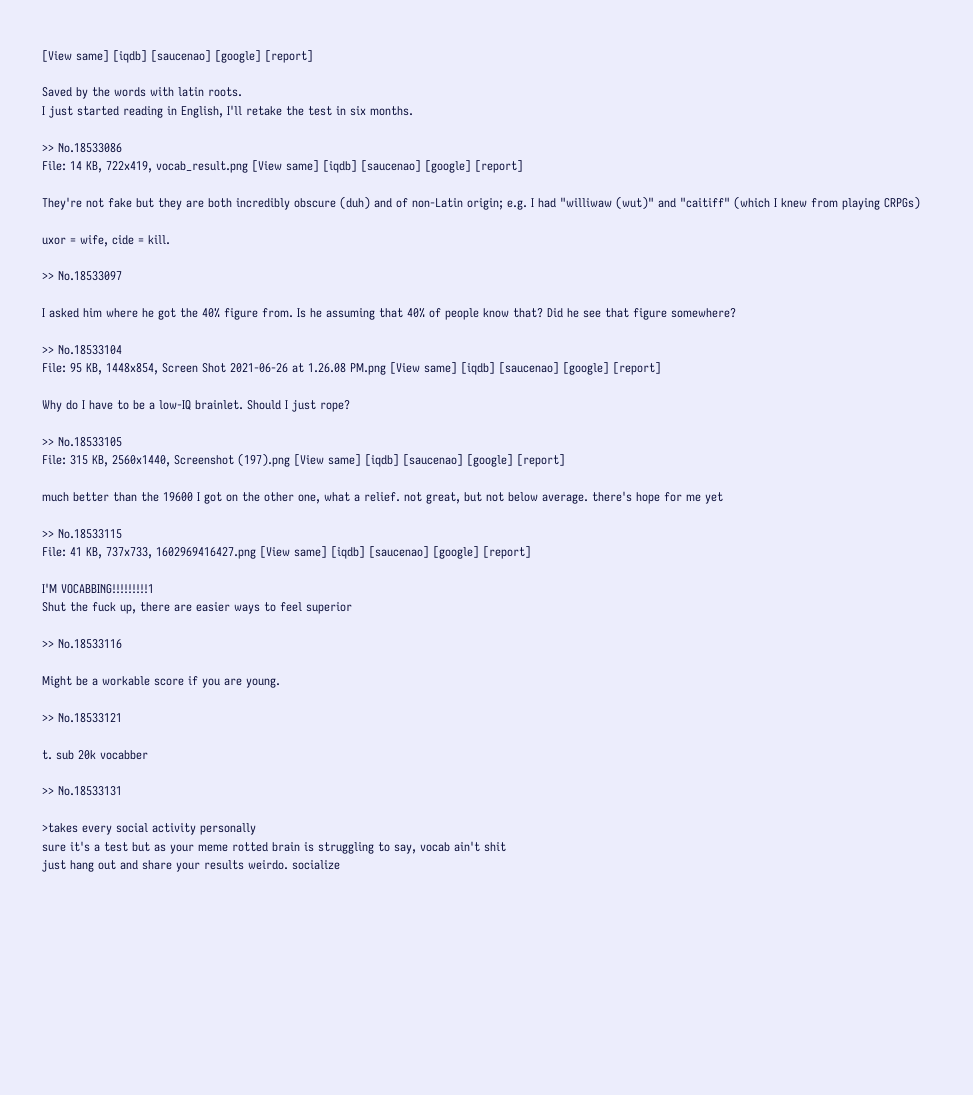[View same] [iqdb] [saucenao] [google] [report]

Saved by the words with latin roots.
I just started reading in English, I'll retake the test in six months.

>> No.18533086
File: 14 KB, 722x419, vocab_result.png [View same] [iqdb] [saucenao] [google] [report]

They're not fake but they are both incredibly obscure (duh) and of non-Latin origin; e.g. I had "williwaw (wut)" and "caitiff" (which I knew from playing CRPGs)

uxor = wife, cide = kill.

>> No.18533097

I asked him where he got the 40% figure from. Is he assuming that 40% of people know that? Did he see that figure somewhere?

>> No.18533104
File: 95 KB, 1448x854, Screen Shot 2021-06-26 at 1.26.08 PM.png [View same] [iqdb] [saucenao] [google] [report]

Why do I have to be a low-IQ brainlet. Should I just rope?

>> No.18533105
File: 315 KB, 2560x1440, Screenshot (197).png [View same] [iqdb] [saucenao] [google] [report]

much better than the 19600 I got on the other one, what a relief. not great, but not below average. there's hope for me yet

>> No.18533115
File: 41 KB, 737x733, 1602969416427.png [View same] [iqdb] [saucenao] [google] [report]

I'M VOCABBING!!!!!!!!!1
Shut the fuck up, there are easier ways to feel superior

>> No.18533116

Might be a workable score if you are young.

>> No.18533121

t. sub 20k vocabber

>> No.18533131

>takes every social activity personally
sure it's a test but as your meme rotted brain is struggling to say, vocab ain't shit
just hang out and share your results weirdo. socialize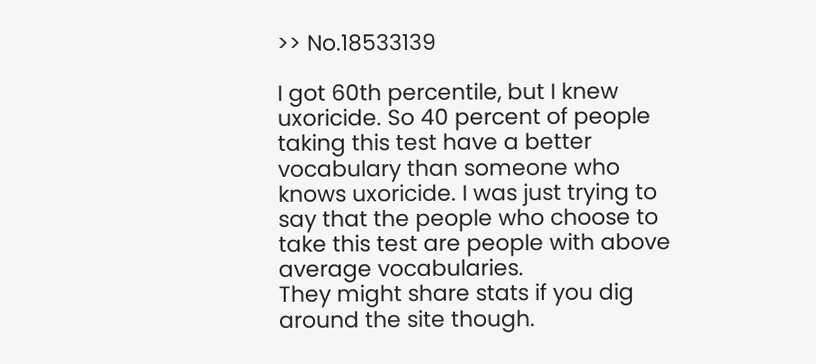>> No.18533139

I got 60th percentile, but I knew uxoricide. So 40 percent of people taking this test have a better vocabulary than someone who knows uxoricide. I was just trying to say that the people who choose to take this test are people with above average vocabularies.
They might share stats if you dig around the site though.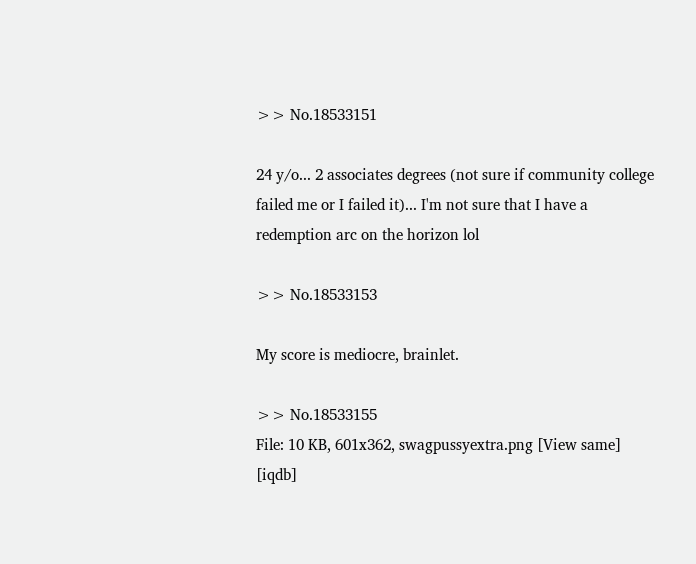>> No.18533151

24 y/o... 2 associates degrees (not sure if community college failed me or I failed it)... I'm not sure that I have a redemption arc on the horizon lol

>> No.18533153

My score is mediocre, brainlet.

>> No.18533155
File: 10 KB, 601x362, swagpussyextra.png [View same] [iqdb]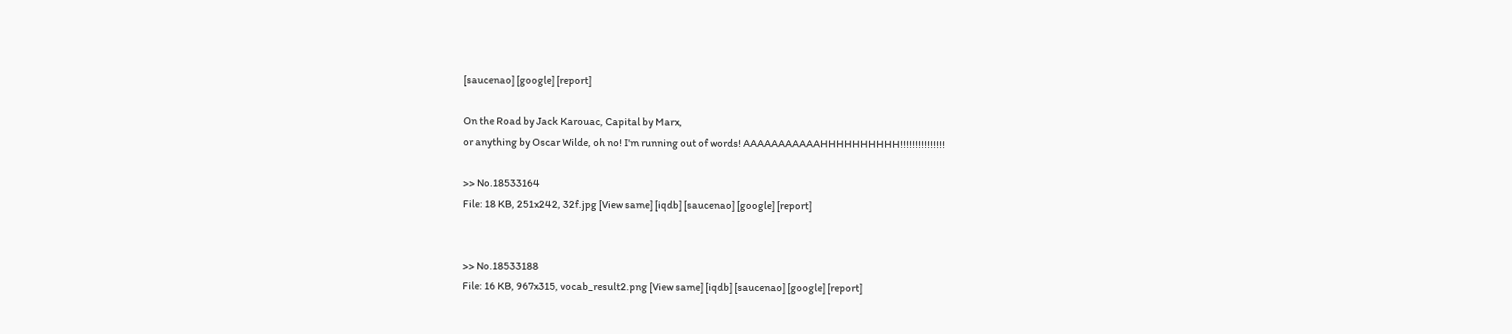[saucenao] [google] [report]

On the Road by Jack Karouac, Capital by Marx,
or anything by Oscar Wilde, oh no! I'm running out of words! AAAAAAAAAAAHHHHHHHHHH!!!!!!!!!!!!!!!

>> No.18533164
File: 18 KB, 251x242, 32f.jpg [View same] [iqdb] [saucenao] [google] [report]


>> No.18533188
File: 16 KB, 967x315, vocab_result2.png [View same] [iqdb] [saucenao] [google] [report]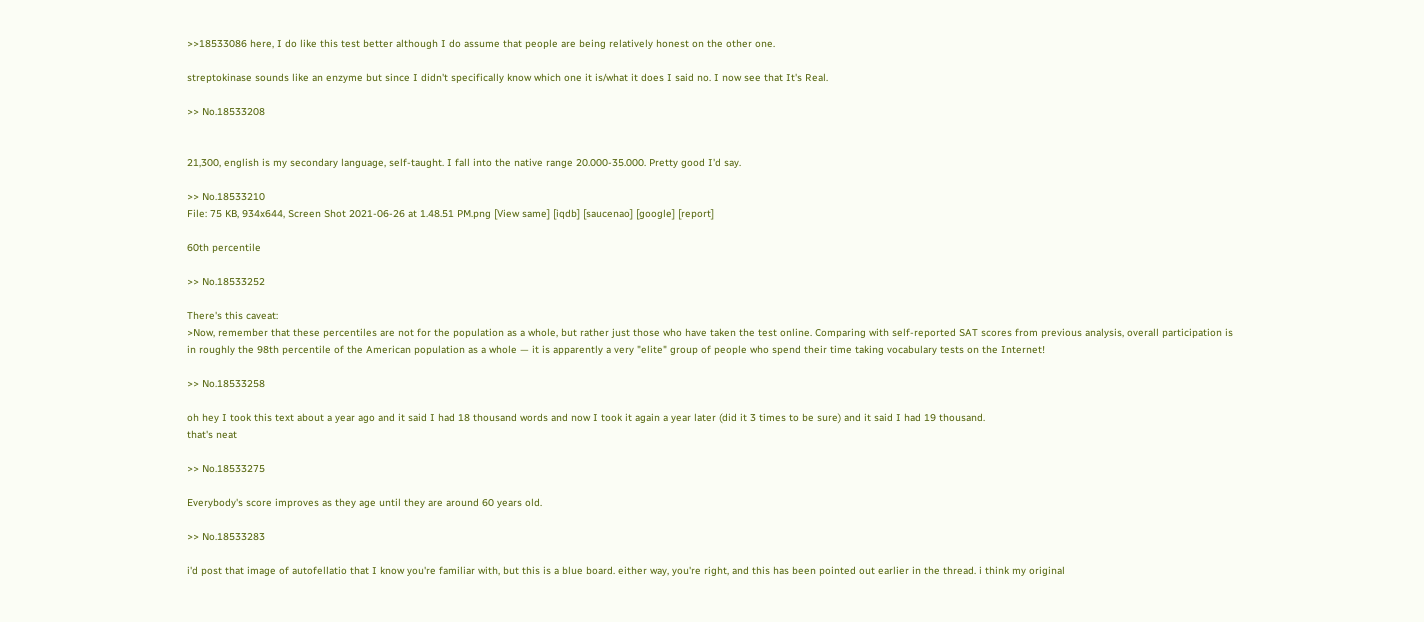>>18533086 here, I do like this test better although I do assume that people are being relatively honest on the other one.

streptokinase sounds like an enzyme but since I didn't specifically know which one it is/what it does I said no. I now see that It's Real.

>> No.18533208


21,300, english is my secondary language, self-taught. I fall into the native range 20.000-35.000. Pretty good I'd say.

>> No.18533210
File: 75 KB, 934x644, Screen Shot 2021-06-26 at 1.48.51 PM.png [View same] [iqdb] [saucenao] [google] [report]

60th percentile

>> No.18533252

There's this caveat:
>Now, remember that these percentiles are not for the population as a whole, but rather just those who have taken the test online. Comparing with self-reported SAT scores from previous analysis, overall participation is in roughly the 98th percentile of the American population as a whole — it is apparently a very "elite" group of people who spend their time taking vocabulary tests on the Internet!

>> No.18533258

oh hey I took this text about a year ago and it said I had 18 thousand words and now I took it again a year later (did it 3 times to be sure) and it said I had 19 thousand.
that's neat

>> No.18533275

Everybody's score improves as they age until they are around 60 years old.

>> No.18533283

i'd post that image of autofellatio that I know you're familiar with, but this is a blue board. either way, you're right, and this has been pointed out earlier in the thread. i think my original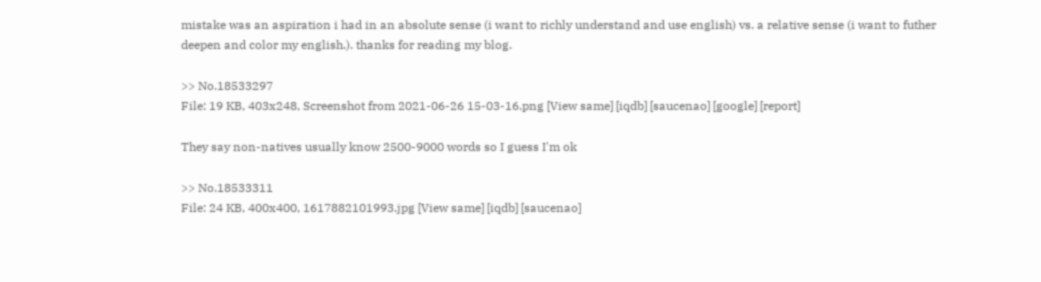mistake was an aspiration i had in an absolute sense (i want to richly understand and use english) vs. a relative sense (i want to futher deepen and color my english.). thanks for reading my blog.

>> No.18533297
File: 19 KB, 403x248, Screenshot from 2021-06-26 15-03-16.png [View same] [iqdb] [saucenao] [google] [report]

They say non-natives usually know 2500-9000 words so I guess I'm ok

>> No.18533311
File: 24 KB, 400x400, 1617882101993.jpg [View same] [iqdb] [saucenao]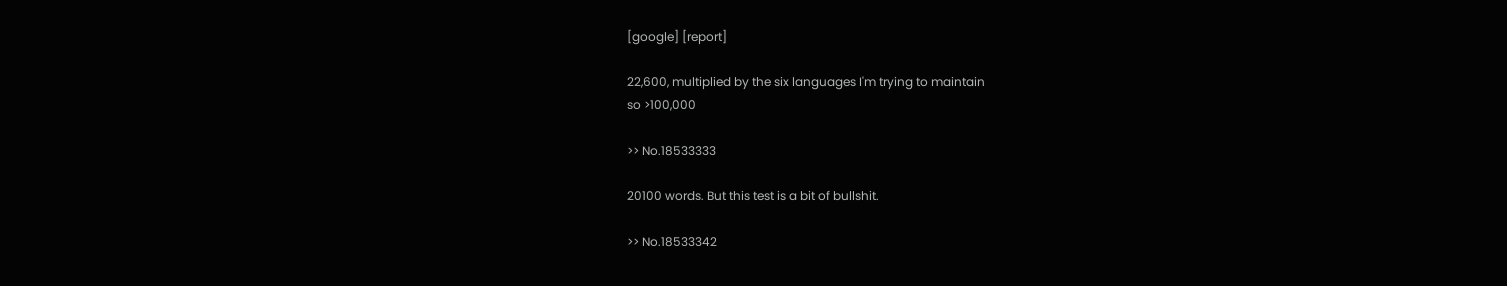[google] [report]

22,600, multiplied by the six languages I'm trying to maintain
so >100,000

>> No.18533333

20100 words. But this test is a bit of bullshit.

>> No.18533342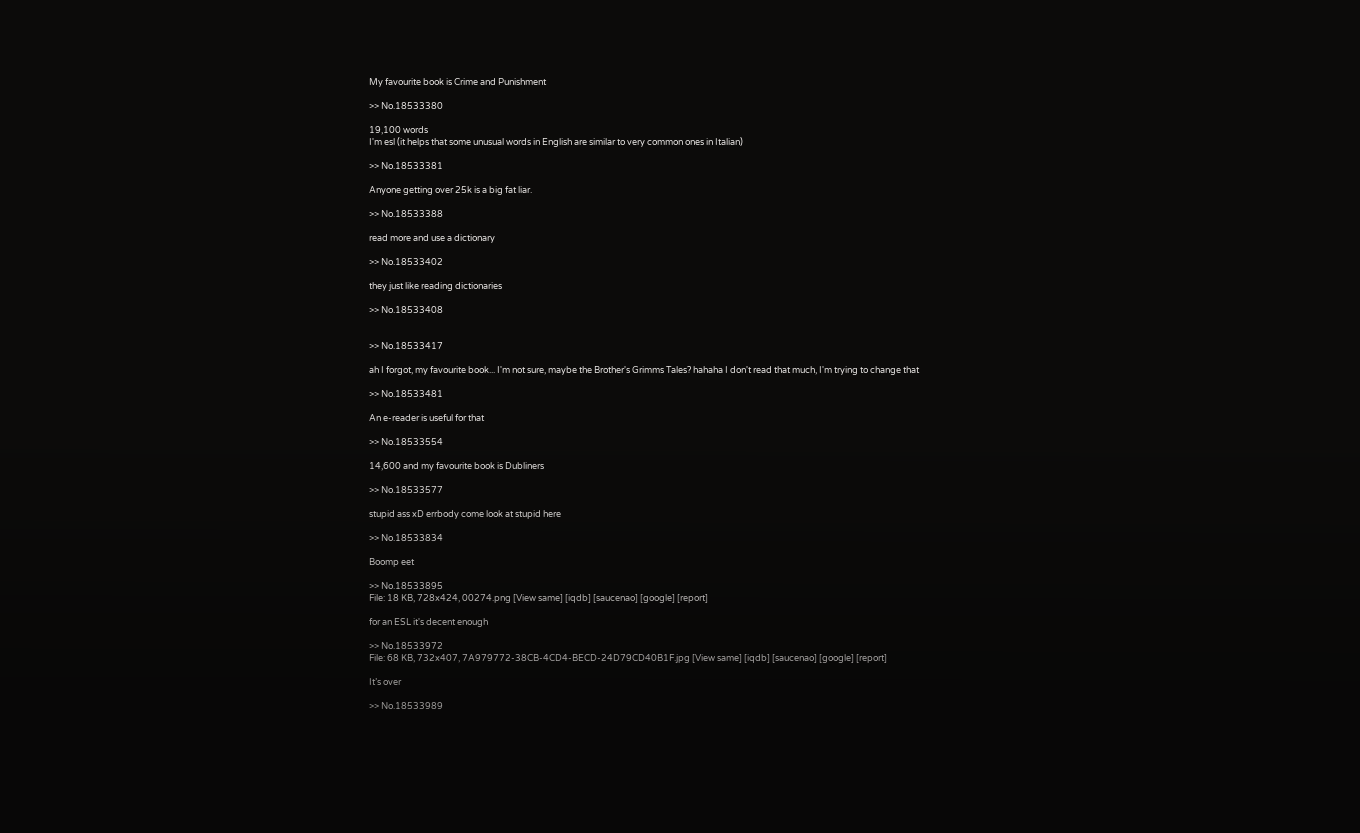My favourite book is Crime and Punishment

>> No.18533380

19,100 words
I'm esl (it helps that some unusual words in English are similar to very common ones in Italian)

>> No.18533381

Anyone getting over 25k is a big fat liar.

>> No.18533388

read more and use a dictionary

>> No.18533402

they just like reading dictionaries

>> No.18533408


>> No.18533417

ah I forgot, my favourite book... I'm not sure, maybe the Brother's Grimms Tales? hahaha I don't read that much, I'm trying to change that

>> No.18533481

An e-reader is useful for that

>> No.18533554

14,600 and my favourite book is Dubliners

>> No.18533577

stupid ass xD errbody come look at stupid here

>> No.18533834

Boomp eet

>> No.18533895
File: 18 KB, 728x424, 00274.png [View same] [iqdb] [saucenao] [google] [report]

for an ESL it's decent enough

>> No.18533972
File: 68 KB, 732x407, 7A979772-38CB-4CD4-BECD-24D79CD40B1F.jpg [View same] [iqdb] [saucenao] [google] [report]

It’s over

>> No.18533989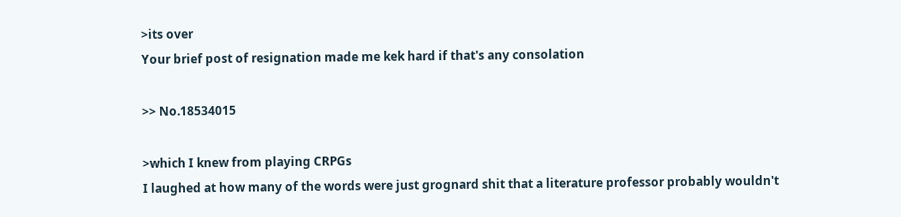>its over
Your brief post of resignation made me kek hard if that's any consolation

>> No.18534015

>which I knew from playing CRPGs
I laughed at how many of the words were just grognard shit that a literature professor probably wouldn't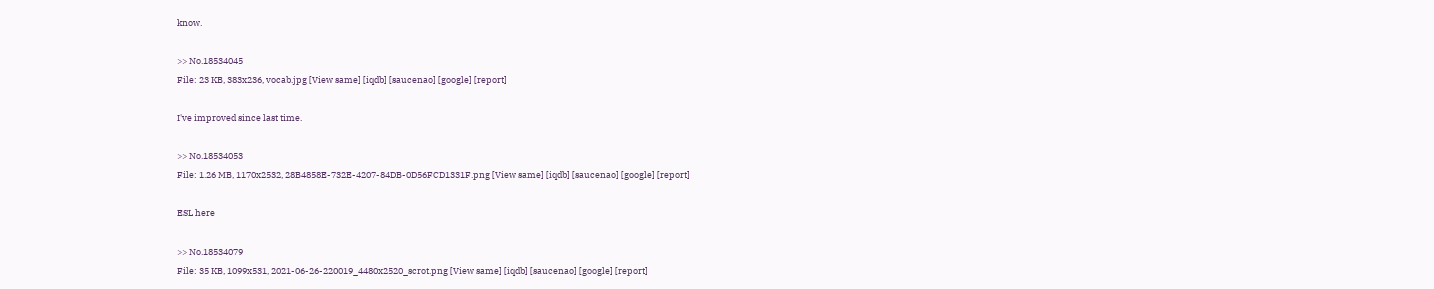know.

>> No.18534045
File: 23 KB, 383x236, vocab.jpg [View same] [iqdb] [saucenao] [google] [report]

I've improved since last time.

>> No.18534053
File: 1.26 MB, 1170x2532, 28B4858E-732E-4207-84DB-0D56FCD1331F.png [View same] [iqdb] [saucenao] [google] [report]

ESL here

>> No.18534079
File: 35 KB, 1099x531, 2021-06-26-220019_4480x2520_scrot.png [View same] [iqdb] [saucenao] [google] [report]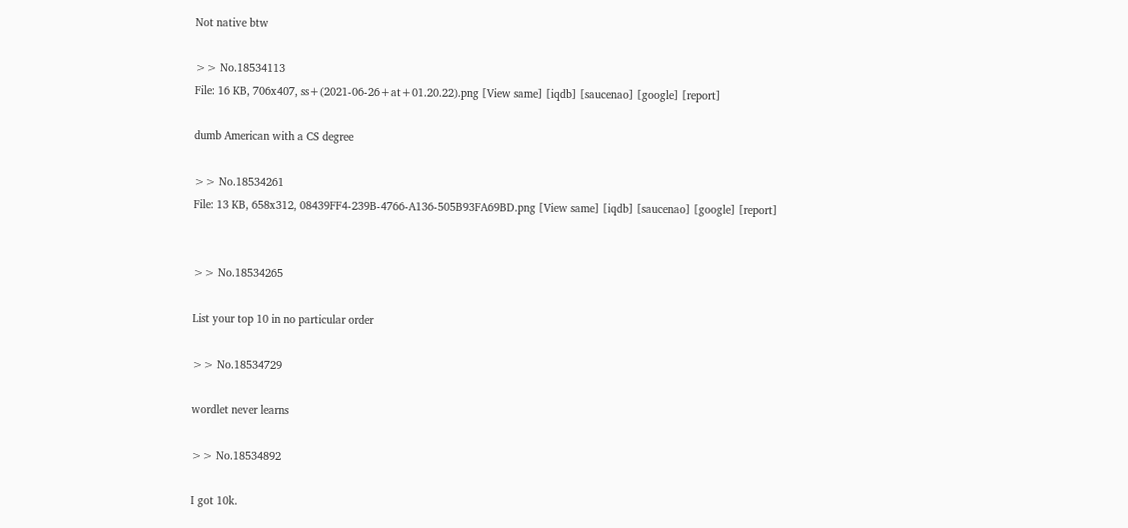Not native btw

>> No.18534113
File: 16 KB, 706x407, ss+(2021-06-26+at+01.20.22).png [View same] [iqdb] [saucenao] [google] [report]

dumb American with a CS degree

>> No.18534261
File: 13 KB, 658x312, 08439FF4-239B-4766-A136-505B93FA69BD.png [View same] [iqdb] [saucenao] [google] [report]


>> No.18534265

List your top 10 in no particular order

>> No.18534729

wordlet never learns

>> No.18534892

I got 10k.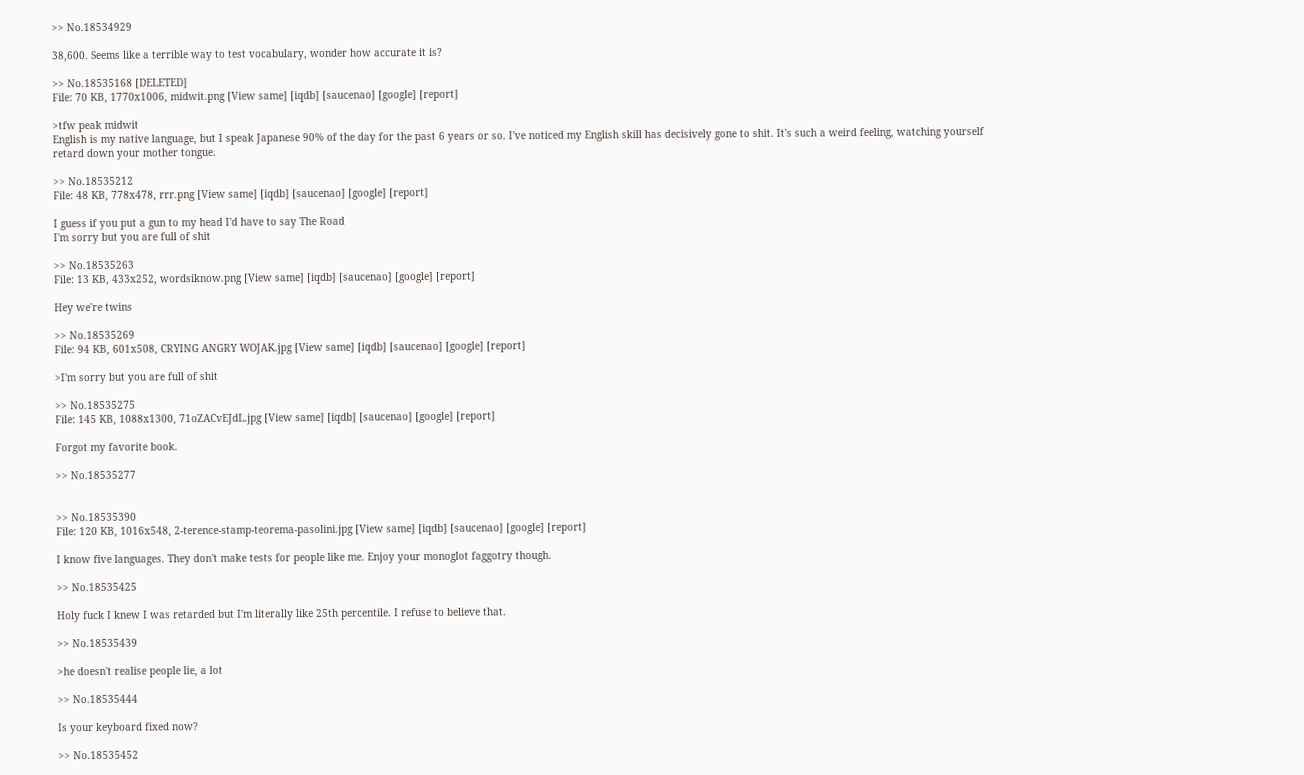>> No.18534929

38,600. Seems like a terrible way to test vocabulary, wonder how accurate it is?

>> No.18535168 [DELETED]
File: 70 KB, 1770x1006, midwit.png [View same] [iqdb] [saucenao] [google] [report]

>tfw peak midwit
English is my native language, but I speak Japanese 90% of the day for the past 6 years or so. I've noticed my English skill has decisively gone to shit. It's such a weird feeling, watching yourself retard down your mother tongue.

>> No.18535212
File: 48 KB, 778x478, rrr.png [View same] [iqdb] [saucenao] [google] [report]

I guess if you put a gun to my head I'd have to say The Road
I'm sorry but you are full of shit

>> No.18535263
File: 13 KB, 433x252, wordsiknow.png [View same] [iqdb] [saucenao] [google] [report]

Hey we're twins

>> No.18535269
File: 94 KB, 601x508, CRYING ANGRY WOJAK.jpg [View same] [iqdb] [saucenao] [google] [report]

>I'm sorry but you are full of shit

>> No.18535275
File: 145 KB, 1088x1300, 71oZACvEJdL.jpg [View same] [iqdb] [saucenao] [google] [report]

Forgot my favorite book.

>> No.18535277


>> No.18535390
File: 120 KB, 1016x548, 2-terence-stamp-teorema-pasolini.jpg [View same] [iqdb] [saucenao] [google] [report]

I know five languages. They don't make tests for people like me. Enjoy your monoglot faggotry though.

>> No.18535425

Holy fuck I knew I was retarded but I'm literally like 25th percentile. I refuse to believe that.

>> No.18535439

>he doesn't realise people lie, a lot

>> No.18535444

Is your keyboard fixed now?

>> No.18535452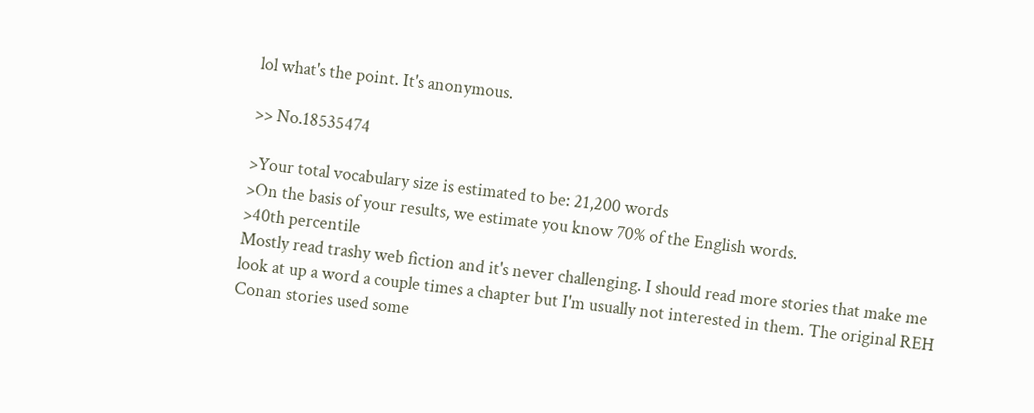lol what's the point. It's anonymous.

>> No.18535474

>Your total vocabulary size is estimated to be: 21,200 words
>On the basis of your results, we estimate you know 70% of the English words.
>40th percentile
Mostly read trashy web fiction and it's never challenging. I should read more stories that make me look at up a word a couple times a chapter but I'm usually not interested in them. The original REH Conan stories used some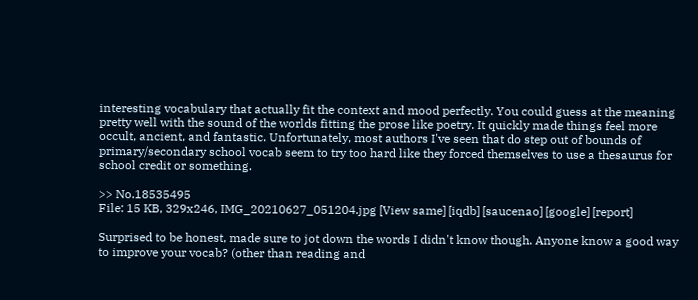interesting vocabulary that actually fit the context and mood perfectly. You could guess at the meaning pretty well with the sound of the worlds fitting the prose like poetry. It quickly made things feel more occult, ancient, and fantastic. Unfortunately, most authors I've seen that do step out of bounds of primary/secondary school vocab seem to try too hard like they forced themselves to use a thesaurus for school credit or something.

>> No.18535495
File: 15 KB, 329x246, IMG_20210627_051204.jpg [View same] [iqdb] [saucenao] [google] [report]

Surprised to be honest, made sure to jot down the words I didn't know though. Anyone know a good way to improve your vocab? (other than reading and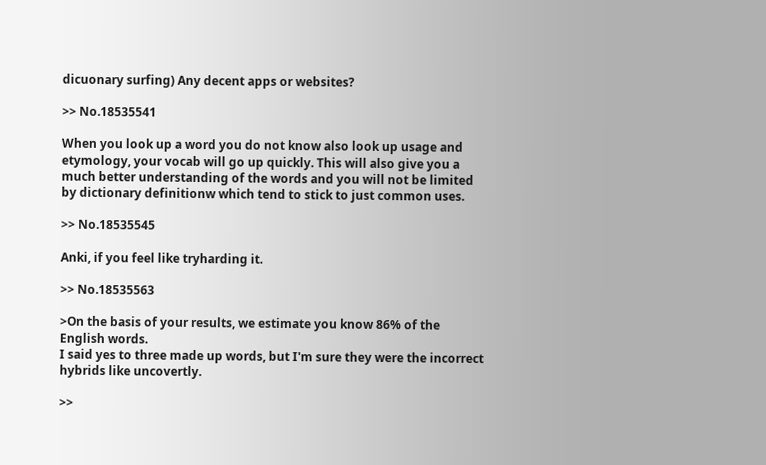dicuonary surfing) Any decent apps or websites?

>> No.18535541

When you look up a word you do not know also look up usage and etymology, your vocab will go up quickly. This will also give you a much better understanding of the words and you will not be limited by dictionary definitionw which tend to stick to just common uses.

>> No.18535545

Anki, if you feel like tryharding it.

>> No.18535563

>On the basis of your results, we estimate you know 86% of the English words.
I said yes to three made up words, but I'm sure they were the incorrect hybrids like uncovertly.

>>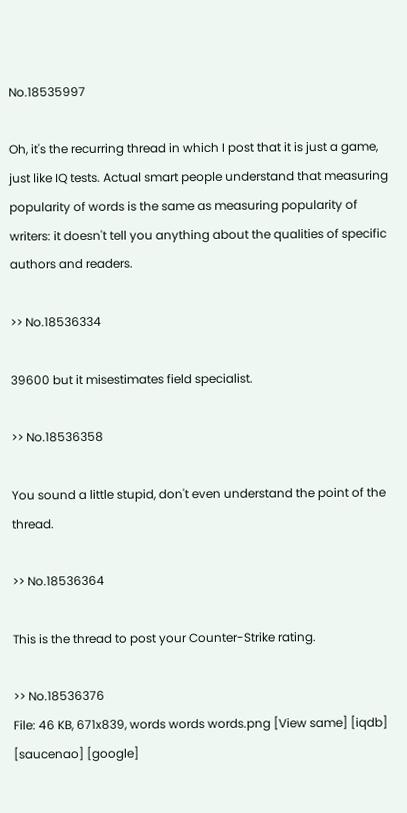No.18535997

Oh, it's the recurring thread in which I post that it is just a game, just like IQ tests. Actual smart people understand that measuring popularity of words is the same as measuring popularity of writers: it doesn't tell you anything about the qualities of specific authors and readers.

>> No.18536334

39600 but it misestimates field specialist.

>> No.18536358

You sound a little stupid, don't even understand the point of the thread.

>> No.18536364

This is the thread to post your Counter-Strike rating.

>> No.18536376
File: 46 KB, 671x839, words words words.png [View same] [iqdb] [saucenao] [google]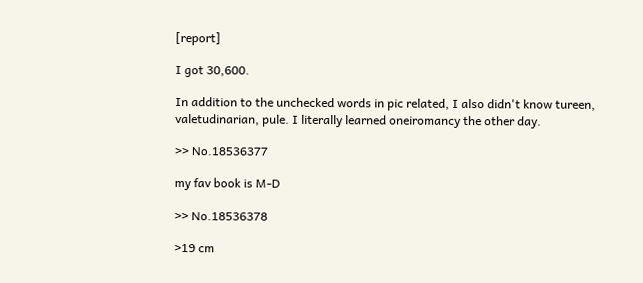[report]

I got 30,600.

In addition to the unchecked words in pic related, I also didn't know tureen, valetudinarian, pule. I literally learned oneiromancy the other day.

>> No.18536377

my fav book is M-D

>> No.18536378

>19 cm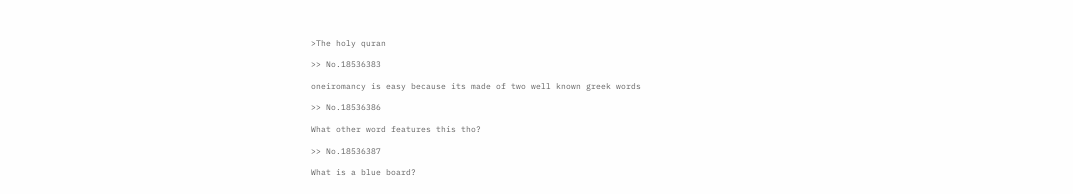>The holy quran

>> No.18536383

oneiromancy is easy because its made of two well known greek words

>> No.18536386

What other word features this tho?

>> No.18536387

What is a blue board?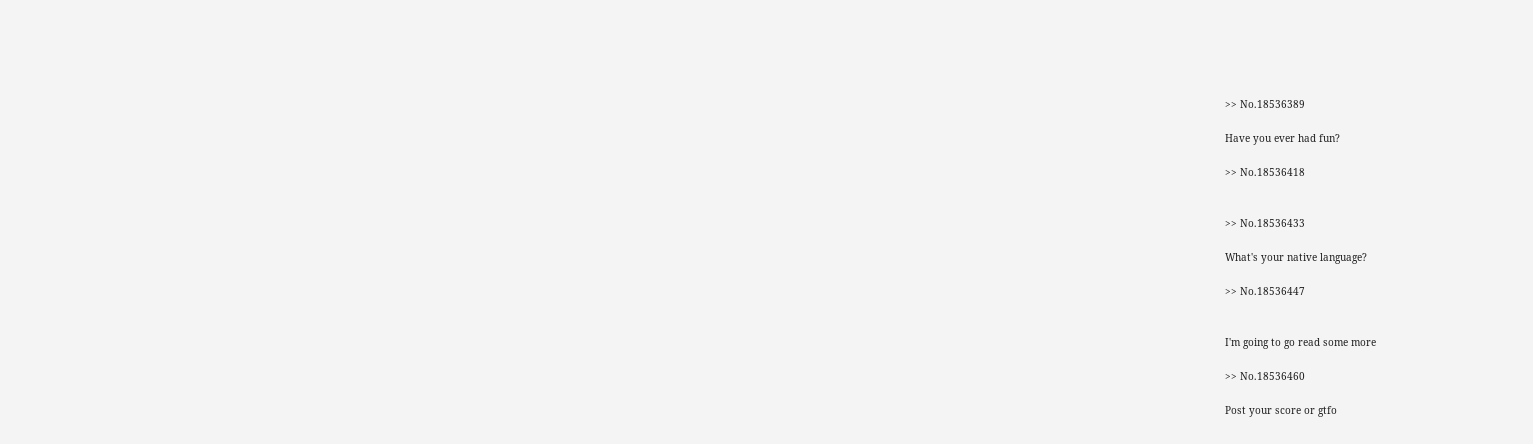>> No.18536389

Have you ever had fun?

>> No.18536418


>> No.18536433

What's your native language?

>> No.18536447


I'm going to go read some more

>> No.18536460

Post your score or gtfo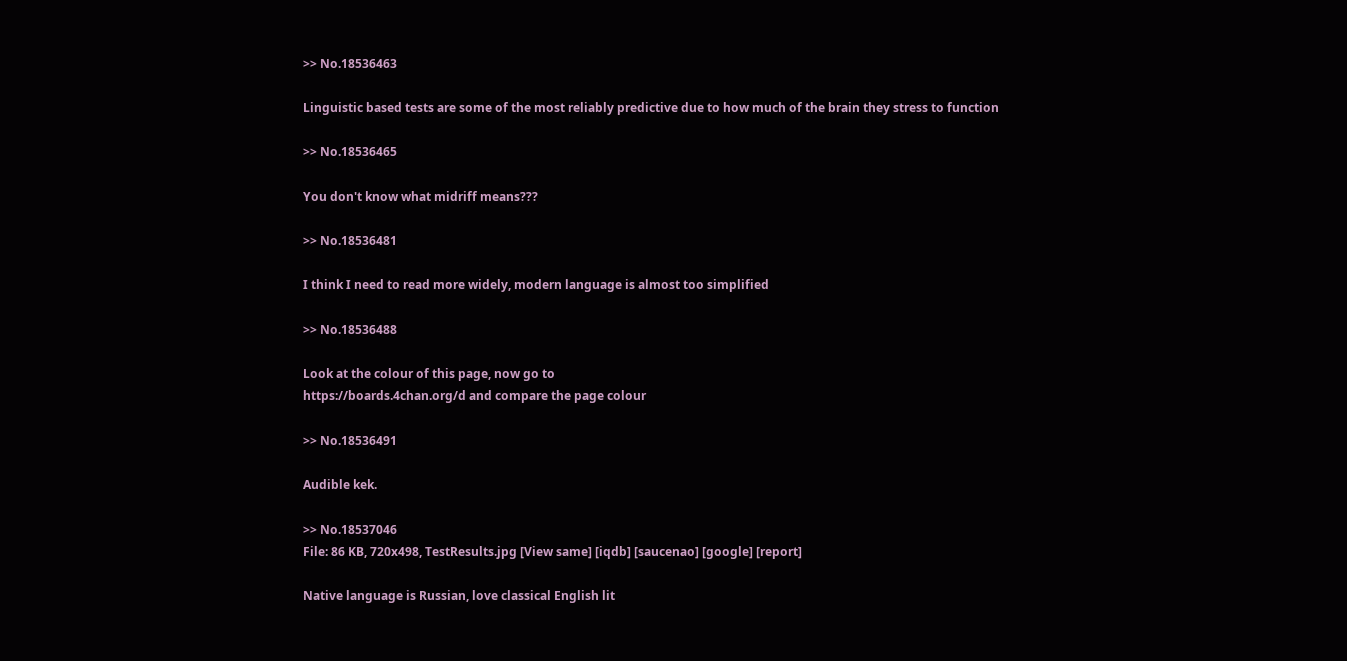>> No.18536463

Linguistic based tests are some of the most reliably predictive due to how much of the brain they stress to function

>> No.18536465

You don't know what midriff means???

>> No.18536481

I think I need to read more widely, modern language is almost too simplified

>> No.18536488

Look at the colour of this page, now go to
https://boards.4chan.org/d and compare the page colour

>> No.18536491

Audible kek.

>> No.18537046
File: 86 KB, 720x498, TestResults.jpg [View same] [iqdb] [saucenao] [google] [report]

Native language is Russian, love classical English lit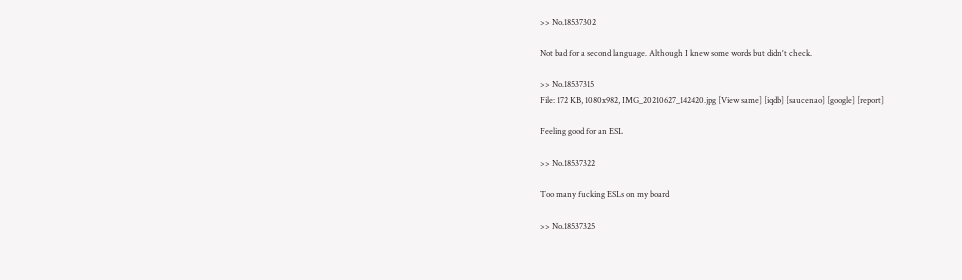>> No.18537302

Not bad for a second language. Although I knew some words but didn't check.

>> No.18537315
File: 172 KB, 1080x982, IMG_20210627_142420.jpg [View same] [iqdb] [saucenao] [google] [report]

Feeling good for an ESL

>> No.18537322

Too many fucking ESLs on my board

>> No.18537325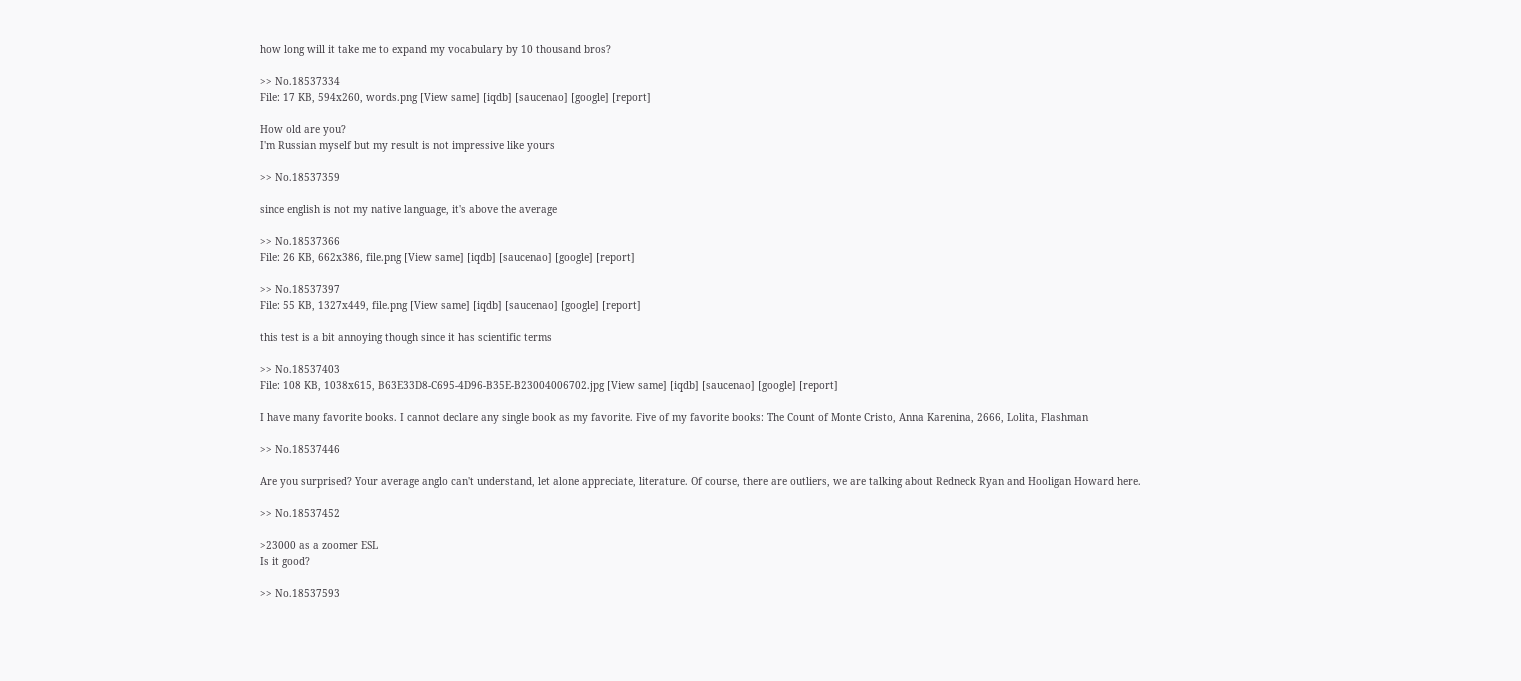how long will it take me to expand my vocabulary by 10 thousand bros?

>> No.18537334
File: 17 KB, 594x260, words.png [View same] [iqdb] [saucenao] [google] [report]

How old are you?
I'm Russian myself but my result is not impressive like yours

>> No.18537359

since english is not my native language, it's above the average

>> No.18537366
File: 26 KB, 662x386, file.png [View same] [iqdb] [saucenao] [google] [report]

>> No.18537397
File: 55 KB, 1327x449, file.png [View same] [iqdb] [saucenao] [google] [report]

this test is a bit annoying though since it has scientific terms

>> No.18537403
File: 108 KB, 1038x615, B63E33D8-C695-4D96-B35E-B23004006702.jpg [View same] [iqdb] [saucenao] [google] [report]

I have many favorite books. I cannot declare any single book as my favorite. Five of my favorite books: The Count of Monte Cristo, Anna Karenina, 2666, Lolita, Flashman

>> No.18537446

Are you surprised? Your average anglo can't understand, let alone appreciate, literature. Of course, there are outliers, we are talking about Redneck Ryan and Hooligan Howard here.

>> No.18537452

>23000 as a zoomer ESL
Is it good?

>> No.18537593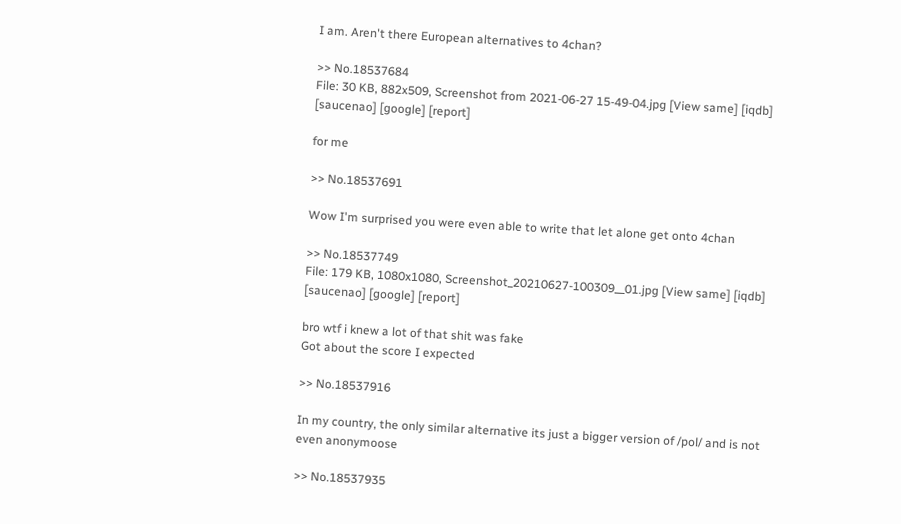I am. Aren't there European alternatives to 4chan?

>> No.18537684
File: 30 KB, 882x509, Screenshot from 2021-06-27 15-49-04.jpg [View same] [iqdb] [saucenao] [google] [report]

for me

>> No.18537691

Wow I'm surprised you were even able to write that let alone get onto 4chan

>> No.18537749
File: 179 KB, 1080x1080, Screenshot_20210627-100309__01.jpg [View same] [iqdb] [saucenao] [google] [report]

bro wtf i knew a lot of that shit was fake
Got about the score I expected

>> No.18537916

In my country, the only similar alternative its just a bigger version of /pol/ and is not even anonymoose

>> No.18537935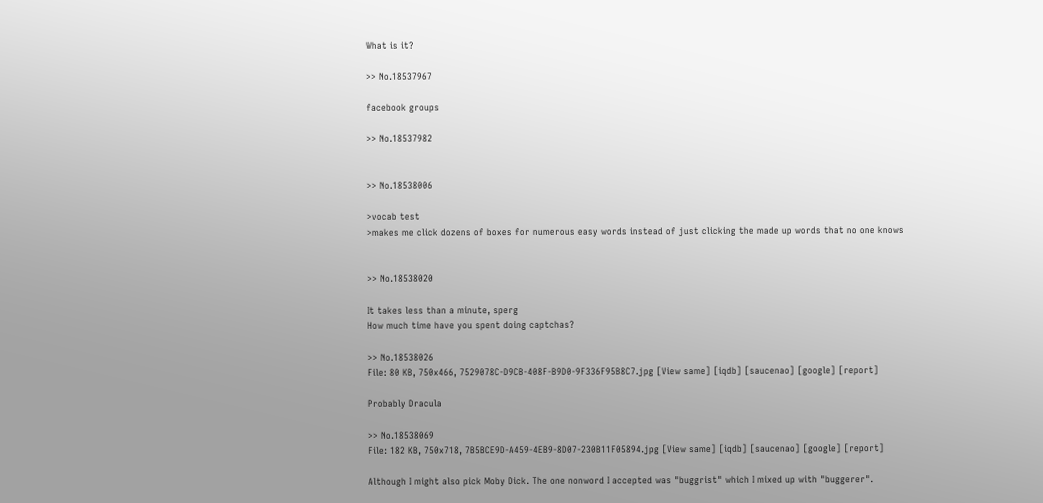What is it?

>> No.18537967

facebook groups

>> No.18537982


>> No.18538006

>vocab test
>makes me click dozens of boxes for numerous easy words instead of just clicking the made up words that no one knows


>> No.18538020

It takes less than a minute, sperg
How much time have you spent doing captchas?

>> No.18538026
File: 80 KB, 750x466, 7529078C-D9CB-408F-B9D0-9F336F95B8C7.jpg [View same] [iqdb] [saucenao] [google] [report]

Probably Dracula

>> No.18538069
File: 182 KB, 750x718, 7B5BCE9D-A459-4EB9-8D07-230B11F05894.jpg [View same] [iqdb] [saucenao] [google] [report]

Although I might also pick Moby Dick. The one nonword I accepted was "buggrist" which I mixed up with "buggerer".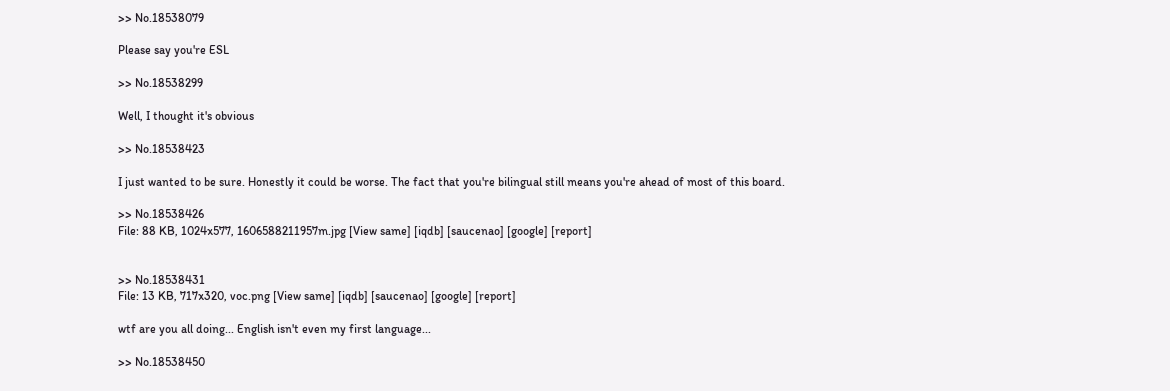>> No.18538079

Please say you're ESL

>> No.18538299

Well, I thought it's obvious

>> No.18538423

I just wanted to be sure. Honestly it could be worse. The fact that you're bilingual still means you're ahead of most of this board.

>> No.18538426
File: 88 KB, 1024x577, 1606588211957m.jpg [View same] [iqdb] [saucenao] [google] [report]


>> No.18538431
File: 13 KB, 717x320, voc.png [View same] [iqdb] [saucenao] [google] [report]

wtf are you all doing... English isn't even my first language...

>> No.18538450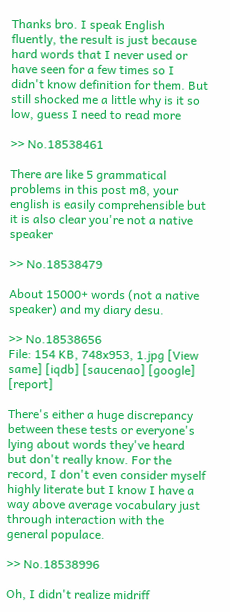Thanks bro. I speak English fluently, the result is just because hard words that I never used or have seen for a few times so I didn't know definition for them. But still shocked me a little why is it so low, guess I need to read more

>> No.18538461

There are like 5 grammatical problems in this post m8, your english is easily comprehensible but it is also clear you're not a native speaker

>> No.18538479

About 15000+ words (not a native speaker) and my diary desu.

>> No.18538656
File: 154 KB, 748x953, 1.jpg [View same] [iqdb] [saucenao] [google] [report]

There's either a huge discrepancy between these tests or everyone's lying about words they've heard but don't really know. For the record, I don't even consider myself highly literate but I know I have a way above average vocabulary just through interaction with the general populace.

>> No.18538996

Oh, I didn't realize midriff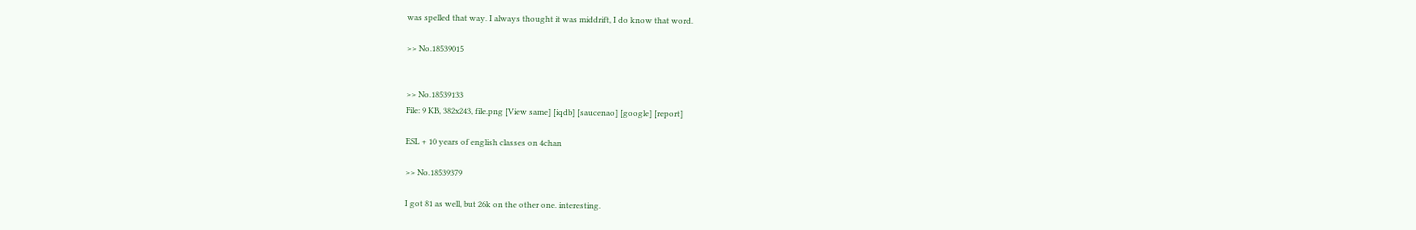was spelled that way. I always thought it was middrift, I do know that word.

>> No.18539015


>> No.18539133
File: 9 KB, 382x243, file.png [View same] [iqdb] [saucenao] [google] [report]

ESL + 10 years of english classes on 4chan

>> No.18539379

I got 81 as well, but 26k on the other one. interesting.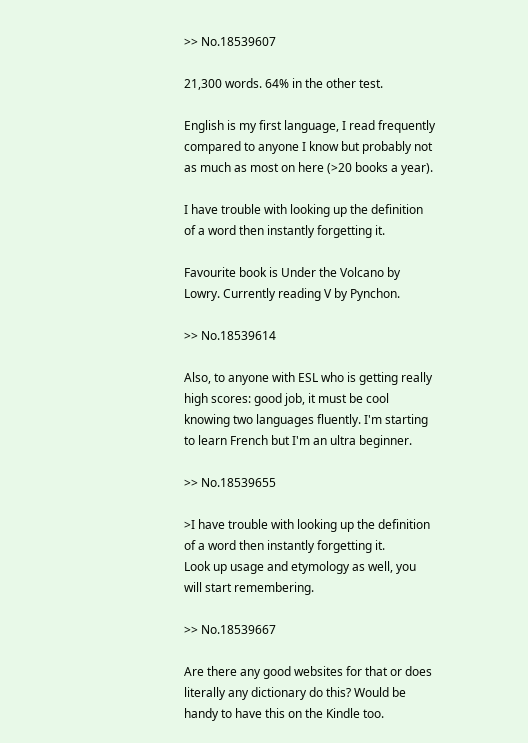>> No.18539607

21,300 words. 64% in the other test.

English is my first language, I read frequently compared to anyone I know but probably not as much as most on here (>20 books a year).

I have trouble with looking up the definition of a word then instantly forgetting it.

Favourite book is Under the Volcano by Lowry. Currently reading V by Pynchon.

>> No.18539614

Also, to anyone with ESL who is getting really high scores: good job, it must be cool knowing two languages fluently. I'm starting to learn French but I'm an ultra beginner.

>> No.18539655

>I have trouble with looking up the definition of a word then instantly forgetting it.
Look up usage and etymology as well, you will start remembering.

>> No.18539667

Are there any good websites for that or does literally any dictionary do this? Would be handy to have this on the Kindle too.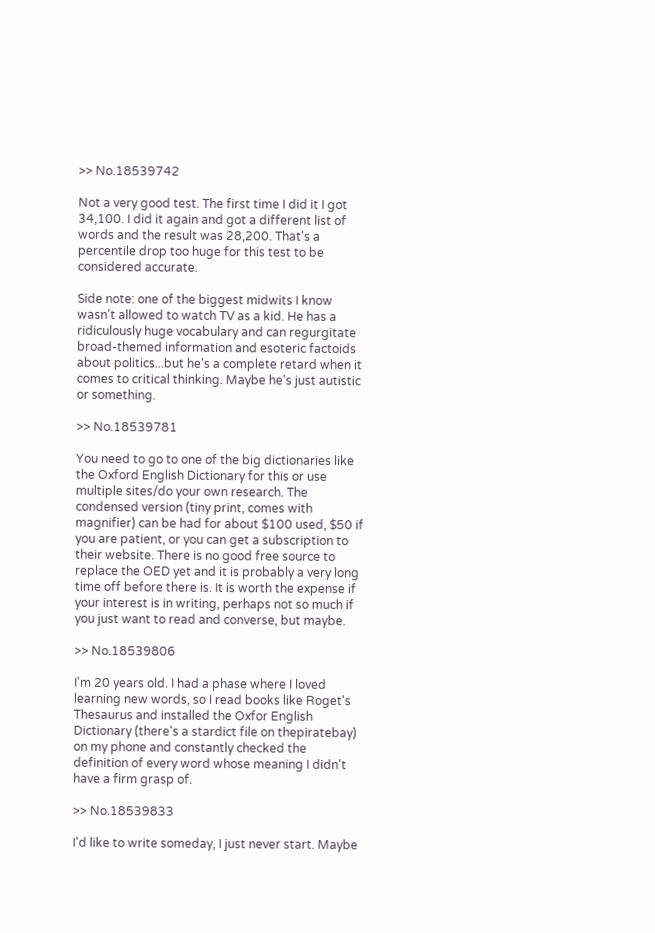>> No.18539742

Not a very good test. The first time I did it I got 34,100. I did it again and got a different list of words and the result was 28,200. That's a percentile drop too huge for this test to be considered accurate.

Side note: one of the biggest midwits I know wasn't allowed to watch TV as a kid. He has a ridiculously huge vocabulary and can regurgitate broad-themed information and esoteric factoids about politics...but he's a complete retard when it comes to critical thinking. Maybe he's just autistic or something.

>> No.18539781

You need to go to one of the big dictionaries like the Oxford English Dictionary for this or use multiple sites/do your own research. The condensed version (tiny print, comes with magnifier) can be had for about $100 used, $50 if you are patient, or you can get a subscription to their website. There is no good free source to replace the OED yet and it is probably a very long time off before there is. It is worth the expense if your interest is in writing, perhaps not so much if you just want to read and converse, but maybe.

>> No.18539806

I'm 20 years old. I had a phase where I loved learning new words, so I read books like Roget's Thesaurus and installed the Oxfor English Dictionary (there's a stardict file on thepiratebay) on my phone and constantly checked the definition of every word whose meaning I didn't have a firm grasp of.

>> No.18539833

I'd like to write someday, I just never start. Maybe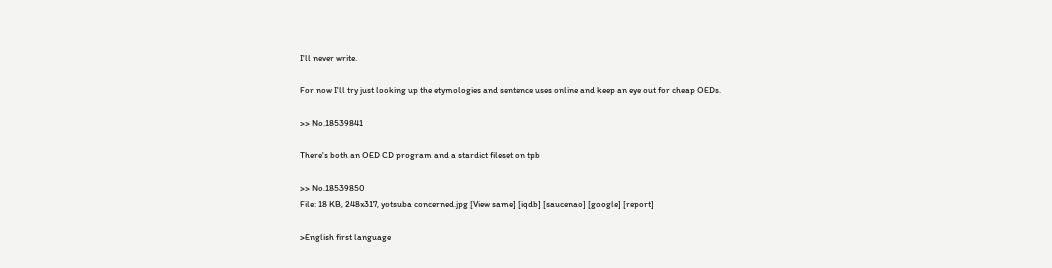I'll never write.

For now I'll try just looking up the etymologies and sentence uses online and keep an eye out for cheap OEDs.

>> No.18539841

There's both an OED CD program and a stardict fileset on tpb

>> No.18539850
File: 18 KB, 248x317, yotsuba concerned.jpg [View same] [iqdb] [saucenao] [google] [report]

>English first language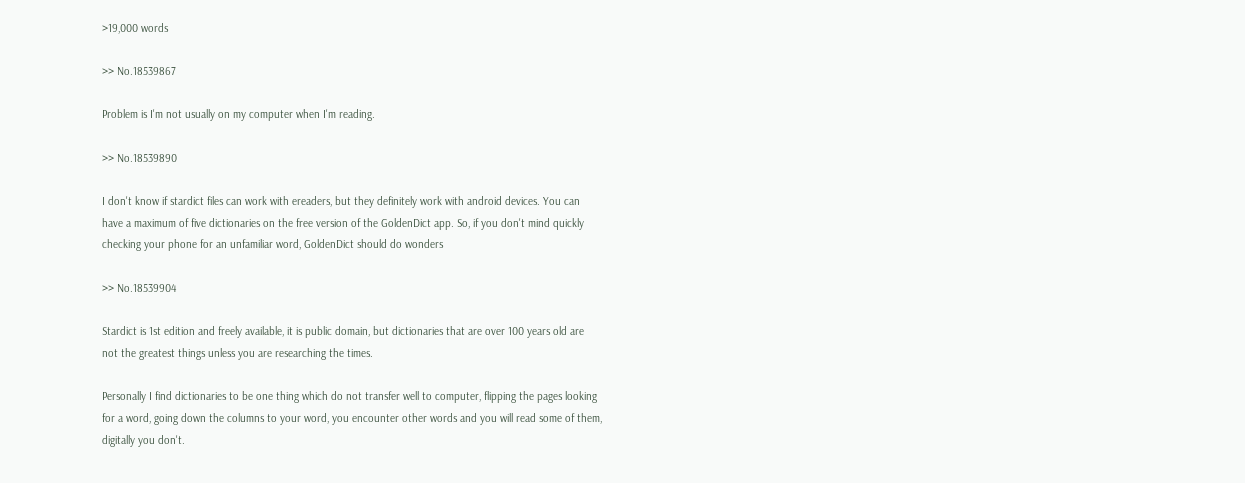>19,000 words

>> No.18539867

Problem is I'm not usually on my computer when I'm reading.

>> No.18539890

I don't know if stardict files can work with ereaders, but they definitely work with android devices. You can have a maximum of five dictionaries on the free version of the GoldenDict app. So, if you don't mind quickly checking your phone for an unfamiliar word, GoldenDict should do wonders

>> No.18539904

Stardict is 1st edition and freely available, it is public domain, but dictionaries that are over 100 years old are not the greatest things unless you are researching the times.

Personally I find dictionaries to be one thing which do not transfer well to computer, flipping the pages looking for a word, going down the columns to your word, you encounter other words and you will read some of them, digitally you don't.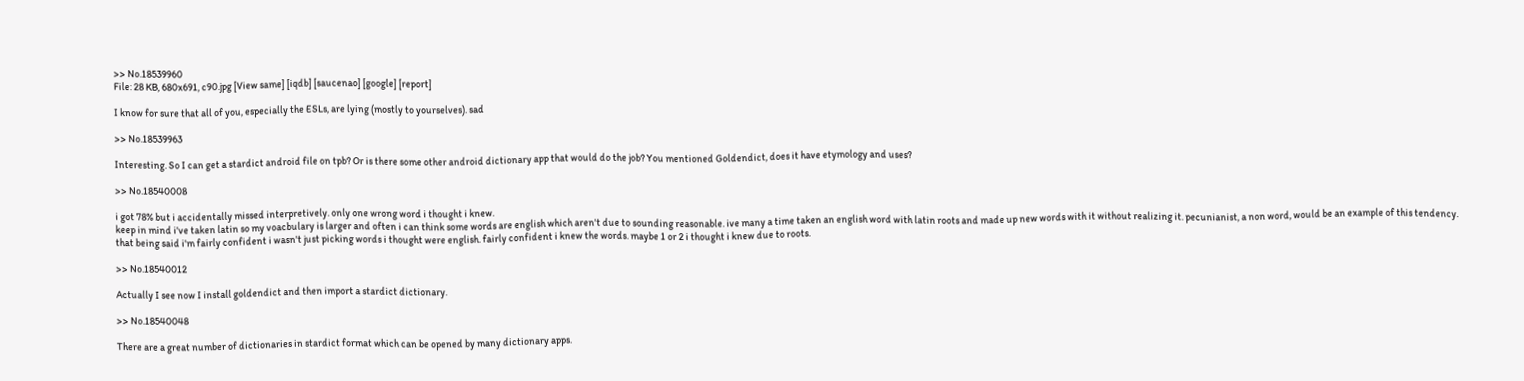>> No.18539960
File: 28 KB, 680x691, c90.jpg [View same] [iqdb] [saucenao] [google] [report]

I know for sure that all of you, especially the ESLs, are lying (mostly to yourselves). sad

>> No.18539963

Interesting. So I can get a stardict android file on tpb? Or is there some other android dictionary app that would do the job? You mentioned Goldendict, does it have etymology and uses?

>> No.18540008

i got 78% but i accidentally missed interpretively. only one wrong word i thought i knew.
keep in mind i've taken latin so my voacbulary is larger and often i can think some words are english which aren't due to sounding reasonable. ive many a time taken an english word with latin roots and made up new words with it without realizing it. pecunianist, a non word, would be an example of this tendency.
that being said i'm fairly confident i wasn't just picking words i thought were english. fairly confident i knew the words. maybe 1 or 2 i thought i knew due to roots.

>> No.18540012

Actually I see now I install goldendict and then import a stardict dictionary.

>> No.18540048

There are a great number of dictionaries in stardict format which can be opened by many dictionary apps.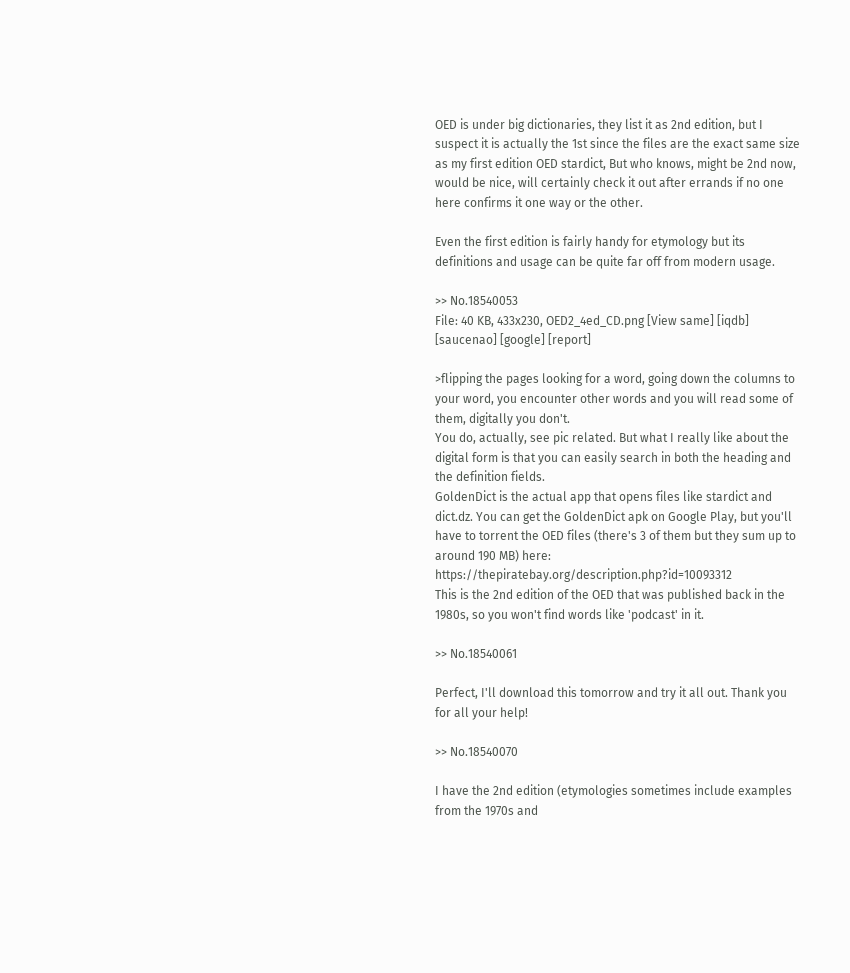OED is under big dictionaries, they list it as 2nd edition, but I suspect it is actually the 1st since the files are the exact same size as my first edition OED stardict, But who knows, might be 2nd now, would be nice, will certainly check it out after errands if no one here confirms it one way or the other.

Even the first edition is fairly handy for etymology but its definitions and usage can be quite far off from modern usage.

>> No.18540053
File: 40 KB, 433x230, OED2_4ed_CD.png [View same] [iqdb] [saucenao] [google] [report]

>flipping the pages looking for a word, going down the columns to your word, you encounter other words and you will read some of them, digitally you don't.
You do, actually, see pic related. But what I really like about the digital form is that you can easily search in both the heading and the definition fields.
GoldenDict is the actual app that opens files like stardict and dict.dz. You can get the GoldenDict apk on Google Play, but you'll have to torrent the OED files (there's 3 of them but they sum up to around 190 MB) here: https://thepiratebay.org/description.php?id=10093312
This is the 2nd edition of the OED that was published back in the 1980s, so you won't find words like 'podcast' in it.

>> No.18540061

Perfect, I'll download this tomorrow and try it all out. Thank you for all your help!

>> No.18540070

I have the 2nd edition (etymologies sometimes include examples from the 1970s and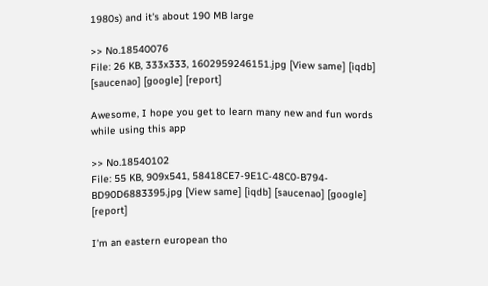1980s) and it's about 190 MB large

>> No.18540076
File: 26 KB, 333x333, 1602959246151.jpg [View same] [iqdb] [saucenao] [google] [report]

Awesome, I hope you get to learn many new and fun words while using this app

>> No.18540102
File: 55 KB, 909x541, 58418CE7-9E1C-48C0-B794-BD90D6883395.jpg [View same] [iqdb] [saucenao] [google] [report]

I’m an eastern european tho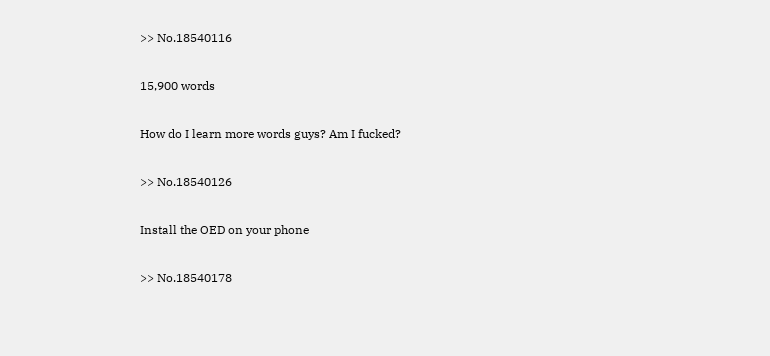>> No.18540116

15,900 words

How do I learn more words guys? Am I fucked?

>> No.18540126

Install the OED on your phone

>> No.18540178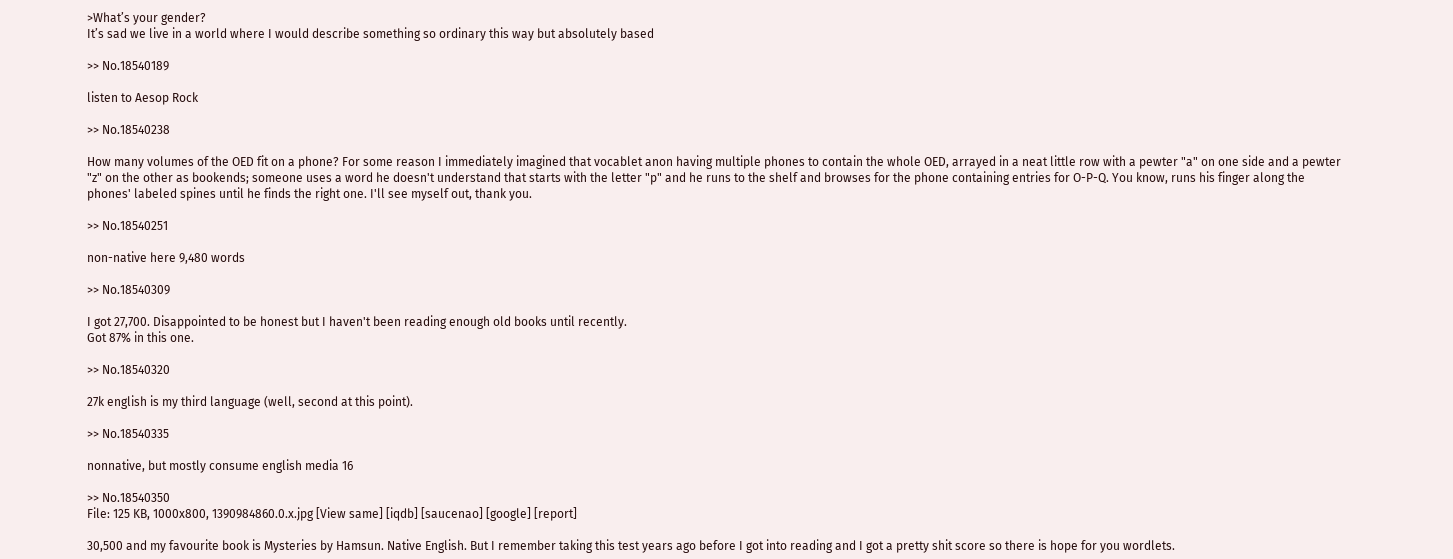>What’s your gender?
It’s sad we live in a world where I would describe something so ordinary this way but absolutely based

>> No.18540189

listen to Aesop Rock

>> No.18540238

How many volumes of the OED fit on a phone? For some reason I immediately imagined that vocablet anon having multiple phones to contain the whole OED, arrayed in a neat little row with a pewter "a" on one side and a pewter "z" on the other as bookends; someone uses a word he doesn't understand that starts with the letter "p" and he runs to the shelf and browses for the phone containing entries for O-P-Q. You know, runs his finger along the phones' labeled spines until he finds the right one. I'll see myself out, thank you.

>> No.18540251

non-native here 9,480 words

>> No.18540309

I got 27,700. Disappointed to be honest but I haven't been reading enough old books until recently.
Got 87% in this one.

>> No.18540320

27k english is my third language (well, second at this point).

>> No.18540335

nonnative, but mostly consume english media 16

>> No.18540350
File: 125 KB, 1000x800, 1390984860.0.x.jpg [View same] [iqdb] [saucenao] [google] [report]

30,500 and my favourite book is Mysteries by Hamsun. Native English. But I remember taking this test years ago before I got into reading and I got a pretty shit score so there is hope for you wordlets.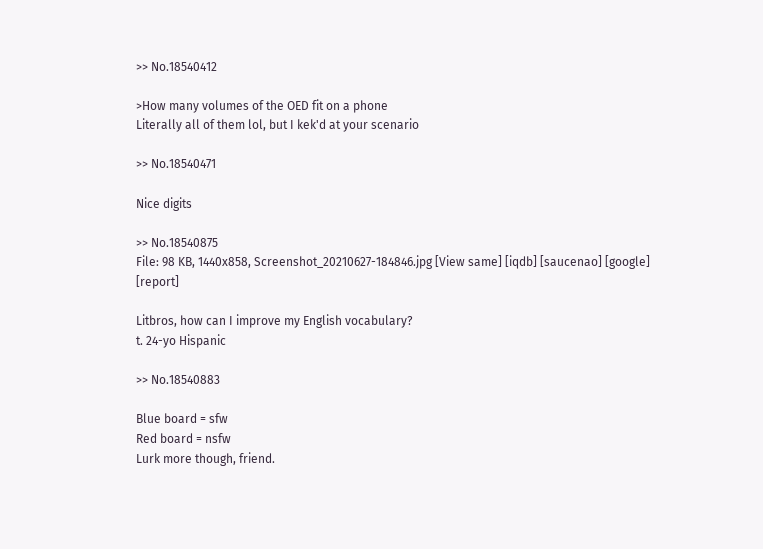>> No.18540412

>How many volumes of the OED fit on a phone
Literally all of them lol, but I kek'd at your scenario

>> No.18540471

Nice digits

>> No.18540875
File: 98 KB, 1440x858, Screenshot_20210627-184846.jpg [View same] [iqdb] [saucenao] [google] [report]

Litbros, how can I improve my English vocabulary?
t. 24-yo Hispanic

>> No.18540883

Blue board = sfw
Red board = nsfw
Lurk more though, friend.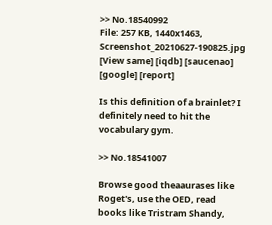>> No.18540992
File: 257 KB, 1440x1463, Screenshot_20210627-190825.jpg [View same] [iqdb] [saucenao] [google] [report]

Is this definition of a brainlet? I definitely need to hit the vocabulary gym.

>> No.18541007

Browse good theaaurases like Roget's, use the OED, read books like Tristram Shandy,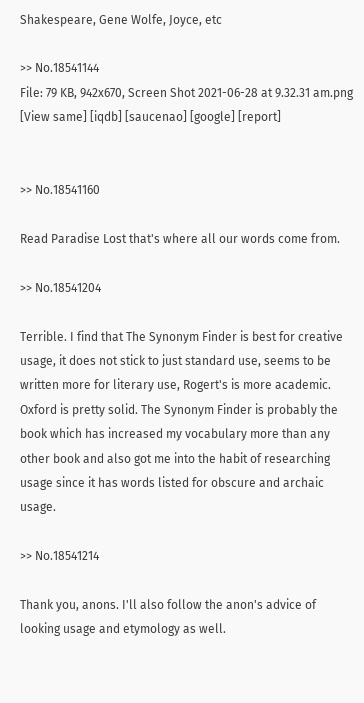Shakespeare, Gene Wolfe, Joyce, etc

>> No.18541144
File: 79 KB, 942x670, Screen Shot 2021-06-28 at 9.32.31 am.png [View same] [iqdb] [saucenao] [google] [report]


>> No.18541160

Read Paradise Lost that's where all our words come from.

>> No.18541204

Terrible. I find that The Synonym Finder is best for creative usage, it does not stick to just standard use, seems to be written more for literary use, Rogert's is more academic. Oxford is pretty solid. The Synonym Finder is probably the book which has increased my vocabulary more than any other book and also got me into the habit of researching usage since it has words listed for obscure and archaic usage.

>> No.18541214

Thank you, anons. I'll also follow the anon's advice of looking usage and etymology as well.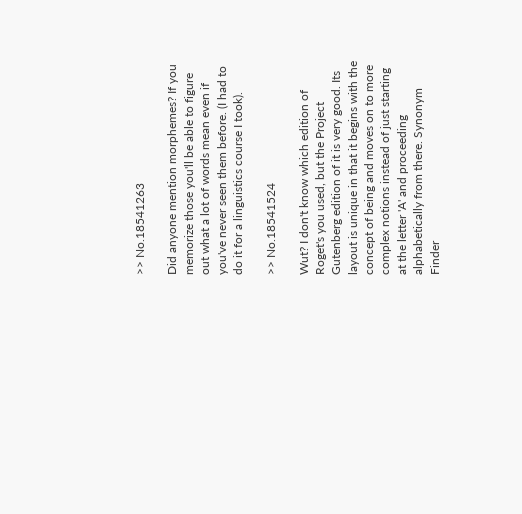>> No.18541263

Did anyone mention morphemes? If you memorize those you'll be able to figure out what a lot of words mean even if you've never seen them before. (I had to do it for a linguistics course I took).

>> No.18541524

Wut? I don't know which edition of Roget's you used, but the Project Gutenberg edition of it is very good. Its layout is unique in that it begins with the concept of being and moves on to more complex notions instead of just starting at the letter 'A' and proceeding alphabetically from there. Synonym Finder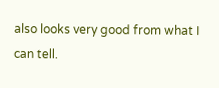also looks very good from what I can tell.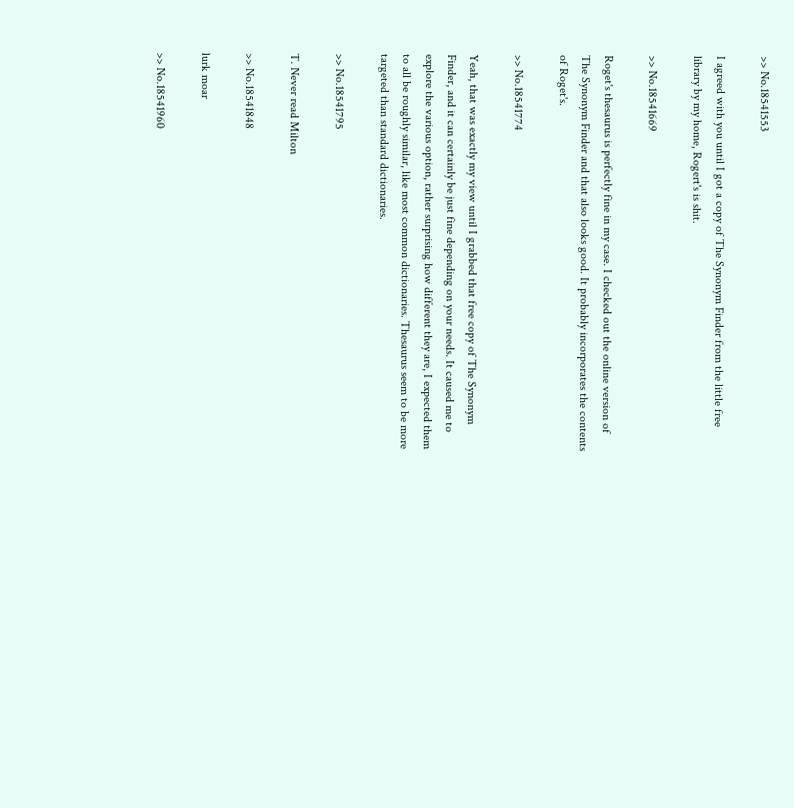>> No.18541553

I agreed with you until I got a copy of The Synonym Finder from the little free library by my home, Rogert's is shit.

>> No.18541669

Roget's thesaurus is perfectly fine in my case. I checked out the online version of The Synonym Finder and that also looks good. It probably incorporates the contents of Roget's.

>> No.18541774

Yeah, that was exactly my view until I grabbed that free copy of The Synonym Finder, and it can certainly be just fine depending on your needs. It caused me to explore the various option, rather surprising how different they are, I expected them to all be roughly similar, like most common dictionaries. Thesaurus seem to be more targeted than standard dictionaries.

>> No.18541795

T. Never read Milton

>> No.18541848

lurk moar

>> No.18541960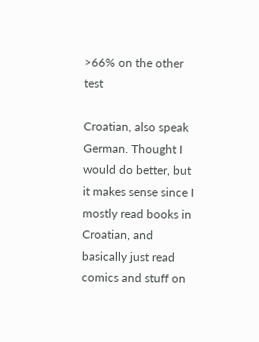>66% on the other test

Croatian, also speak German. Thought I would do better, but it makes sense since I mostly read books in Croatian, and basically just read comics and stuff on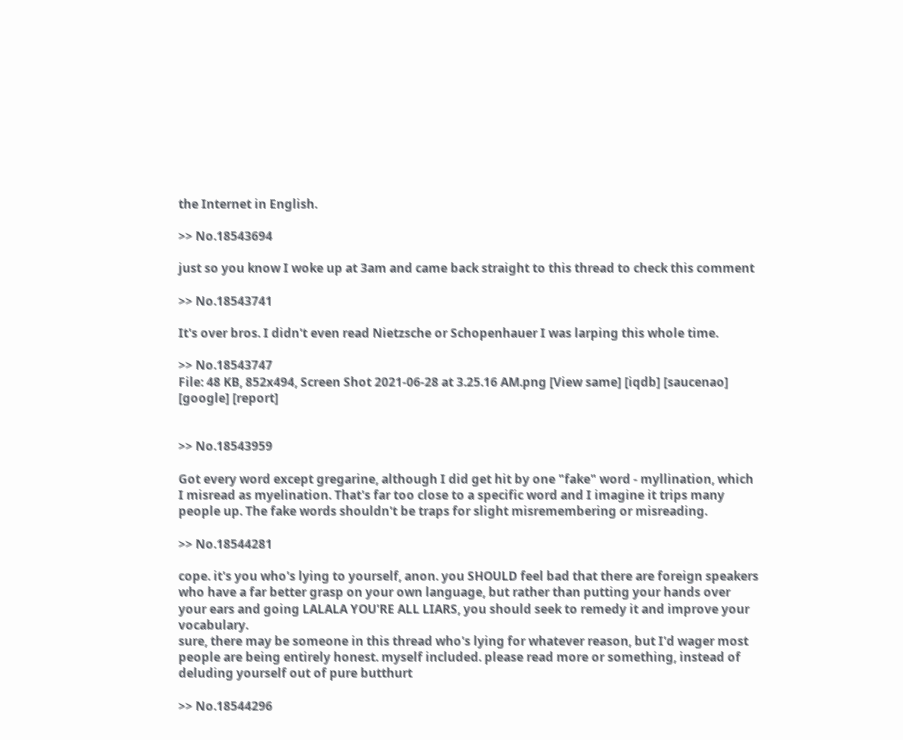the Internet in English.

>> No.18543694

just so you know I woke up at 3am and came back straight to this thread to check this comment

>> No.18543741

It's over bros. I didn't even read Nietzsche or Schopenhauer I was larping this whole time.

>> No.18543747
File: 48 KB, 852x494, Screen Shot 2021-06-28 at 3.25.16 AM.png [View same] [iqdb] [saucenao] [google] [report]


>> No.18543959

Got every word except gregarine, although I did get hit by one "fake" word - myllination, which I misread as myelination. That's far too close to a specific word and I imagine it trips many people up. The fake words shouldn't be traps for slight misremembering or misreading.

>> No.18544281

cope. it's you who's lying to yourself, anon. you SHOULD feel bad that there are foreign speakers who have a far better grasp on your own language, but rather than putting your hands over your ears and going LALALA YOU'RE ALL LIARS, you should seek to remedy it and improve your vocabulary.
sure, there may be someone in this thread who's lying for whatever reason, but I'd wager most people are being entirely honest. myself included. please read more or something, instead of deluding yourself out of pure butthurt

>> No.18544296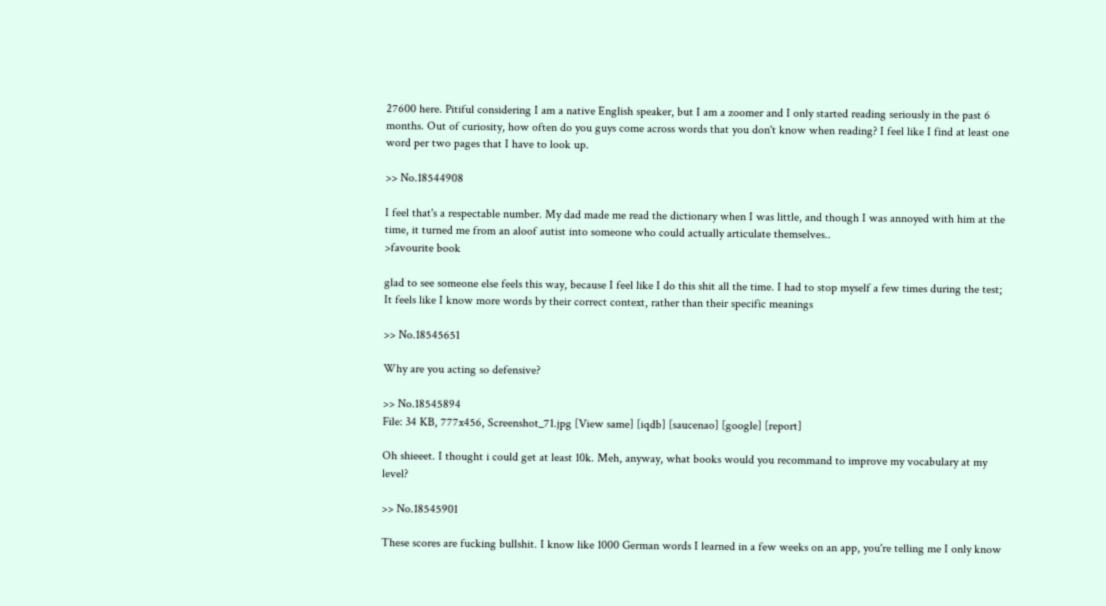27600 here. Pitiful considering I am a native English speaker, but I am a zoomer and I only started reading seriously in the past 6 months. Out of curiosity, how often do you guys come across words that you don't know when reading? I feel like I find at least one word per two pages that I have to look up.

>> No.18544908

I feel that's a respectable number. My dad made me read the dictionary when I was little, and though I was annoyed with him at the time, it turned me from an aloof autist into someone who could actually articulate themselves..
>favourite book

glad to see someone else feels this way, because I feel like I do this shit all the time. I had to stop myself a few times during the test; It feels like I know more words by their correct context, rather than their specific meanings

>> No.18545651

Why are you acting so defensive?

>> No.18545894
File: 34 KB, 777x456, Screenshot_71.jpg [View same] [iqdb] [saucenao] [google] [report]

Oh shieeet. I thought i could get at least 10k. Meh, anyway, what books would you recommand to improve my vocabulary at my level?

>> No.18545901

These scores are fucking bullshit. I know like 1000 German words I learned in a few weeks on an app, you're telling me I only know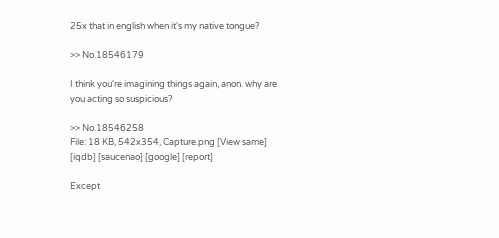25x that in english when it's my native tongue?

>> No.18546179

I think you're imagining things again, anon. why are you acting so suspicious?

>> No.18546258
File: 18 KB, 542x354, Capture.png [View same] [iqdb] [saucenao] [google] [report]

Except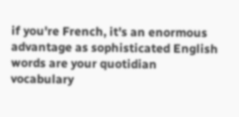if you're French, it's an enormous advantage as sophisticated English words are your quotidian vocabulary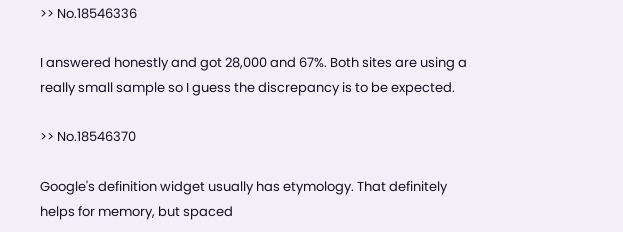>> No.18546336

I answered honestly and got 28,000 and 67%. Both sites are using a really small sample so I guess the discrepancy is to be expected.

>> No.18546370

Google's definition widget usually has etymology. That definitely helps for memory, but spaced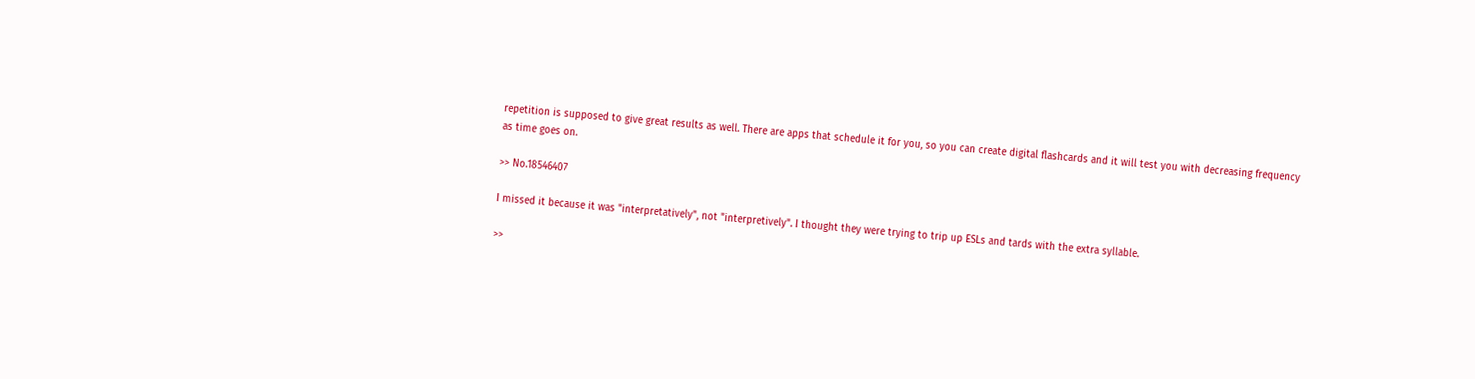repetition is supposed to give great results as well. There are apps that schedule it for you, so you can create digital flashcards and it will test you with decreasing frequency as time goes on.

>> No.18546407

I missed it because it was "interpretatively", not "interpretively". I thought they were trying to trip up ESLs and tards with the extra syllable.

>>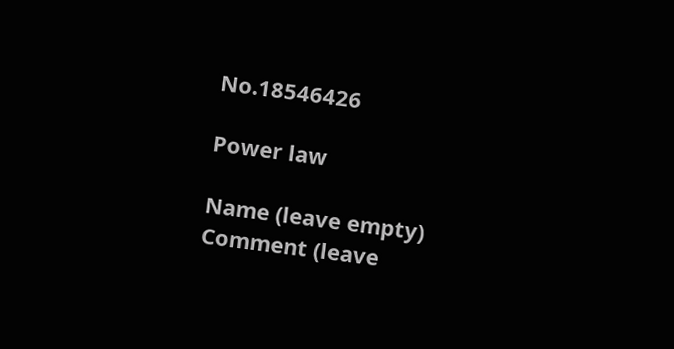No.18546426

Power law

Name (leave empty)
Comment (leave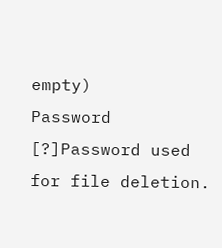empty)
Password [?]Password used for file deletion.